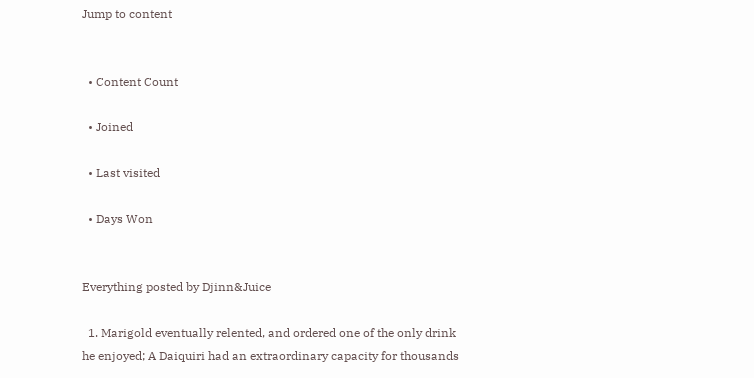Jump to content


  • Content Count

  • Joined

  • Last visited

  • Days Won


Everything posted by Djinn&Juice

  1. Marigold eventually relented, and ordered one of the only drink he enjoyed; A Daiquiri had an extraordinary capacity for thousands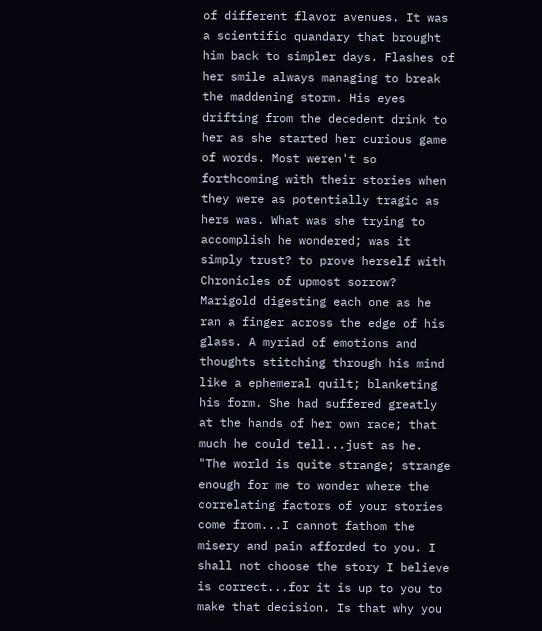of different flavor avenues. It was a scientific quandary that brought him back to simpler days. Flashes of her smile always managing to break the maddening storm. His eyes drifting from the decedent drink to her as she started her curious game of words. Most weren't so forthcoming with their stories when they were as potentially tragic as hers was. What was she trying to accomplish he wondered; was it simply trust? to prove herself with Chronicles of upmost sorrow? Marigold digesting each one as he ran a finger across the edge of his glass. A myriad of emotions and thoughts stitching through his mind like a ephemeral quilt; blanketing his form. She had suffered greatly at the hands of her own race; that much he could tell...just as he. "The world is quite strange; strange enough for me to wonder where the correlating factors of your stories come from...I cannot fathom the misery and pain afforded to you. I shall not choose the story I believe is correct...for it is up to you to make that decision. Is that why you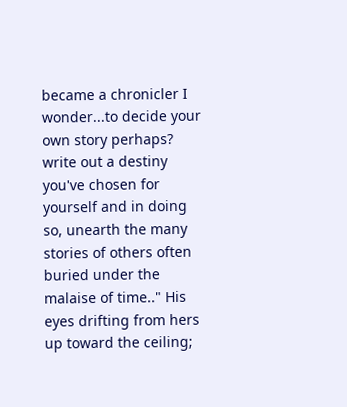became a chronicler I wonder...to decide your own story perhaps? write out a destiny you've chosen for yourself and in doing so, unearth the many stories of others often buried under the malaise of time.." His eyes drifting from hers up toward the ceiling;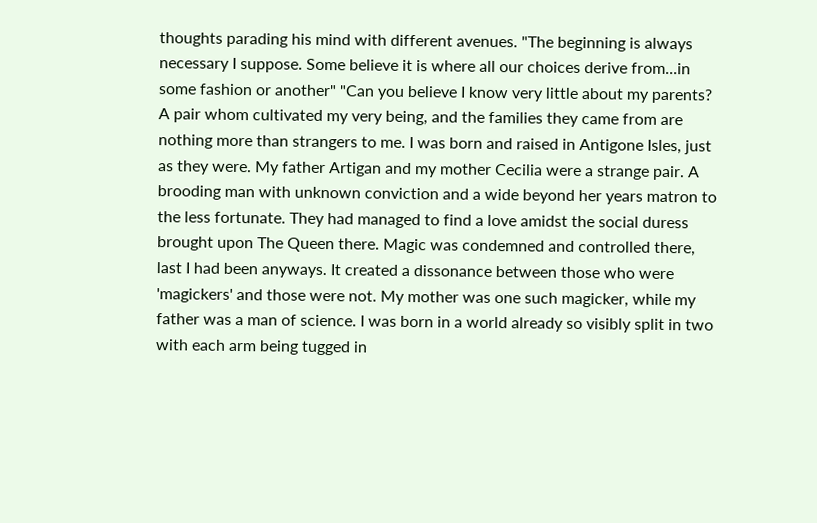thoughts parading his mind with different avenues. "The beginning is always necessary I suppose. Some believe it is where all our choices derive from...in some fashion or another" "Can you believe I know very little about my parents? A pair whom cultivated my very being, and the families they came from are nothing more than strangers to me. I was born and raised in Antigone Isles, just as they were. My father Artigan and my mother Cecilia were a strange pair. A brooding man with unknown conviction and a wide beyond her years matron to the less fortunate. They had managed to find a love amidst the social duress brought upon The Queen there. Magic was condemned and controlled there, last I had been anyways. It created a dissonance between those who were 'magickers' and those were not. My mother was one such magicker, while my father was a man of science. I was born in a world already so visibly split in two with each arm being tugged in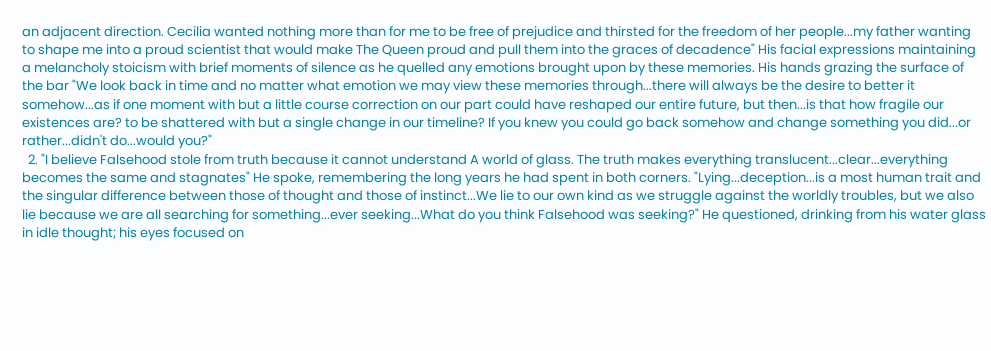an adjacent direction. Cecilia wanted nothing more than for me to be free of prejudice and thirsted for the freedom of her people...my father wanting to shape me into a proud scientist that would make The Queen proud and pull them into the graces of decadence" His facial expressions maintaining a melancholy stoicism with brief moments of silence as he quelled any emotions brought upon by these memories. His hands grazing the surface of the bar "We look back in time and no matter what emotion we may view these memories through...there will always be the desire to better it somehow...as if one moment with but a little course correction on our part could have reshaped our entire future, but then...is that how fragile our existences are? to be shattered with but a single change in our timeline? If you knew you could go back somehow and change something you did...or rather...didn't do...would you?"
  2. "I believe Falsehood stole from truth because it cannot understand A world of glass. The truth makes everything translucent...clear...everything becomes the same and stagnates" He spoke, remembering the long years he had spent in both corners. "Lying...deception...is a most human trait and the singular difference between those of thought and those of instinct...We lie to our own kind as we struggle against the worldly troubles, but we also lie because we are all searching for something...ever seeking...What do you think Falsehood was seeking?" He questioned, drinking from his water glass in idle thought; his eyes focused on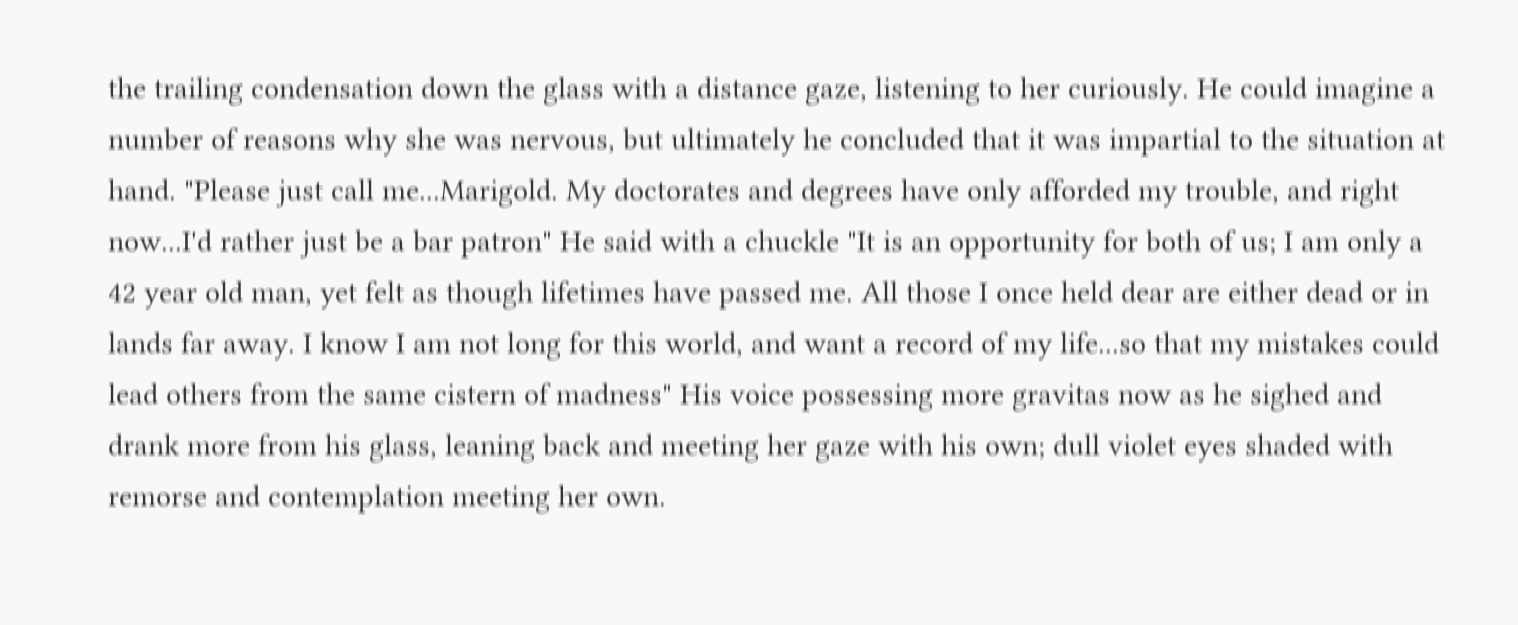the trailing condensation down the glass with a distance gaze, listening to her curiously. He could imagine a number of reasons why she was nervous, but ultimately he concluded that it was impartial to the situation at hand. "Please just call me...Marigold. My doctorates and degrees have only afforded my trouble, and right now...I'd rather just be a bar patron" He said with a chuckle "It is an opportunity for both of us; I am only a 42 year old man, yet felt as though lifetimes have passed me. All those I once held dear are either dead or in lands far away. I know I am not long for this world, and want a record of my life...so that my mistakes could lead others from the same cistern of madness" His voice possessing more gravitas now as he sighed and drank more from his glass, leaning back and meeting her gaze with his own; dull violet eyes shaded with remorse and contemplation meeting her own.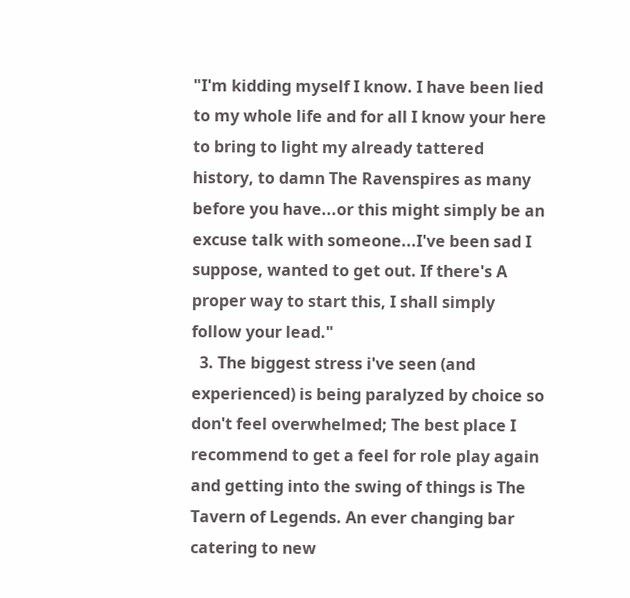"I'm kidding myself I know. I have been lied to my whole life and for all I know your here to bring to light my already tattered history, to damn The Ravenspires as many before you have...or this might simply be an excuse talk with someone...I've been sad I suppose, wanted to get out. If there's A proper way to start this, I shall simply follow your lead."
  3. The biggest stress i've seen (and experienced) is being paralyzed by choice so don't feel overwhelmed; The best place I recommend to get a feel for role play again and getting into the swing of things is The Tavern of Legends. An ever changing bar catering to new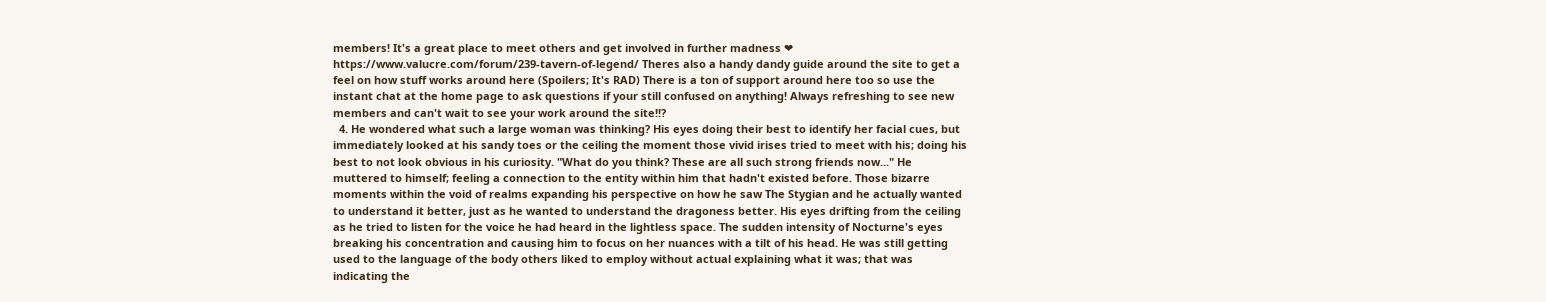members! It's a great place to meet others and get involved in further madness ❤ https://www.valucre.com/forum/239-tavern-of-legend/ Theres also a handy dandy guide around the site to get a feel on how stuff works around here (Spoilers; It's RAD) There is a ton of support around here too so use the instant chat at the home page to ask questions if your still confused on anything! Always refreshing to see new members and can't wait to see your work around the site!!?
  4. He wondered what such a large woman was thinking? His eyes doing their best to identify her facial cues, but immediately looked at his sandy toes or the ceiling the moment those vivid irises tried to meet with his; doing his best to not look obvious in his curiosity. "What do you think? These are all such strong friends now..." He muttered to himself; feeling a connection to the entity within him that hadn't existed before. Those bizarre moments within the void of realms expanding his perspective on how he saw The Stygian and he actually wanted to understand it better, just as he wanted to understand the dragoness better. His eyes drifting from the ceiling as he tried to listen for the voice he had heard in the lightless space. The sudden intensity of Nocturne's eyes breaking his concentration and causing him to focus on her nuances with a tilt of his head. He was still getting used to the language of the body others liked to employ without actual explaining what it was; that was indicating the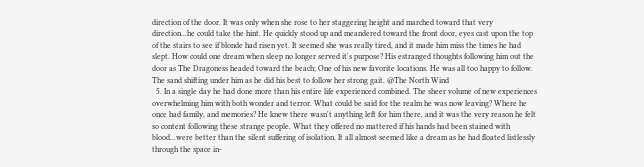direction of the door. It was only when she rose to her staggering height and marched toward that very direction...he could take the hint. He quickly stood up and meandered toward the front door, eyes cast upon the top of the stairs to see if blonde had risen yet. It seemed she was really tired, and it made him miss the times he had slept. How could one dream when sleep no longer served it's purpose? His estranged thoughts following him out the door as The Dragoness headed toward the beach; One of his new favorite locations. He was all too happy to follow. The sand shifting under him as he did his best to follow her strong gait. @The North Wind
  5. In a single day he had done more than his entire life experienced combined. The sheer volume of new experiences overwhelming him with both wonder and terror. What could be said for the realm he was now leaving? Where he once had family, and memories? He knew there wasn't anything left for him there, and it was the very reason he felt so content following these strange people. What they offered no mattered if his hands had been stained with blood...were better than the silent suffering of isolation. It all almost seemed like a dream as he had floated listlessly through the space in-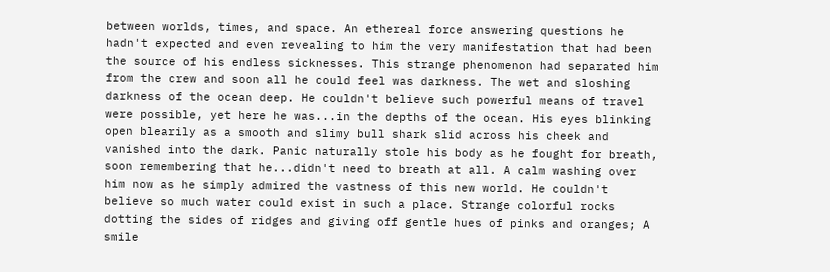between worlds, times, and space. An ethereal force answering questions he hadn't expected and even revealing to him the very manifestation that had been the source of his endless sicknesses. This strange phenomenon had separated him from the crew and soon all he could feel was darkness. The wet and sloshing darkness of the ocean deep. He couldn't believe such powerful means of travel were possible, yet here he was...in the depths of the ocean. His eyes blinking open blearily as a smooth and slimy bull shark slid across his cheek and vanished into the dark. Panic naturally stole his body as he fought for breath, soon remembering that he...didn't need to breath at all. A calm washing over him now as he simply admired the vastness of this new world. He couldn't believe so much water could exist in such a place. Strange colorful rocks dotting the sides of ridges and giving off gentle hues of pinks and oranges; A smile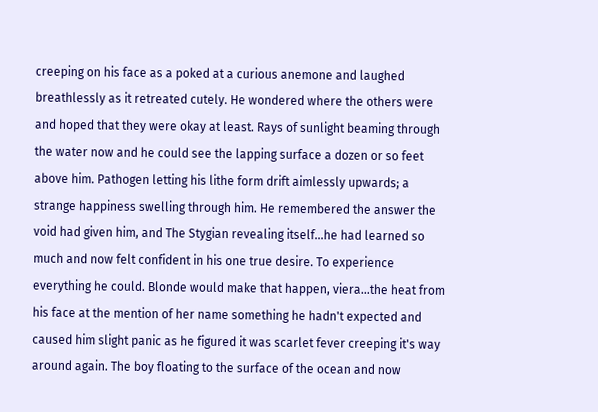creeping on his face as a poked at a curious anemone and laughed breathlessly as it retreated cutely. He wondered where the others were and hoped that they were okay at least. Rays of sunlight beaming through the water now and he could see the lapping surface a dozen or so feet above him. Pathogen letting his lithe form drift aimlessly upwards; a strange happiness swelling through him. He remembered the answer the void had given him, and The Stygian revealing itself...he had learned so much and now felt confident in his one true desire. To experience everything he could. Blonde would make that happen, viera...the heat from his face at the mention of her name something he hadn't expected and caused him slight panic as he figured it was scarlet fever creeping it's way around again. The boy floating to the surface of the ocean and now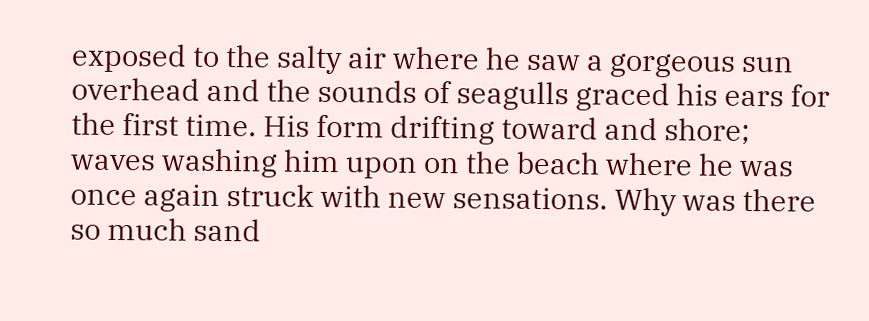exposed to the salty air where he saw a gorgeous sun overhead and the sounds of seagulls graced his ears for the first time. His form drifting toward and shore; waves washing him upon on the beach where he was once again struck with new sensations. Why was there so much sand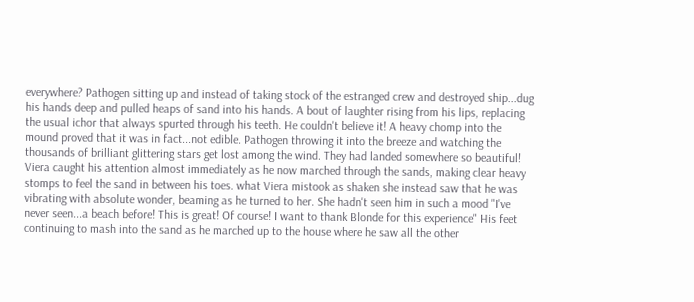everywhere? Pathogen sitting up and instead of taking stock of the estranged crew and destroyed ship...dug his hands deep and pulled heaps of sand into his hands. A bout of laughter rising from his lips, replacing the usual ichor that always spurted through his teeth. He couldn't believe it! A heavy chomp into the mound proved that it was in fact...not edible. Pathogen throwing it into the breeze and watching the thousands of brilliant glittering stars get lost among the wind. They had landed somewhere so beautiful! Viera caught his attention almost immediately as he now marched through the sands, making clear heavy stomps to feel the sand in between his toes. what Viera mistook as shaken she instead saw that he was vibrating with absolute wonder, beaming as he turned to her. She hadn't seen him in such a mood "I've never seen...a beach before! This is great! Of course! I want to thank Blonde for this experience" His feet continuing to mash into the sand as he marched up to the house where he saw all the other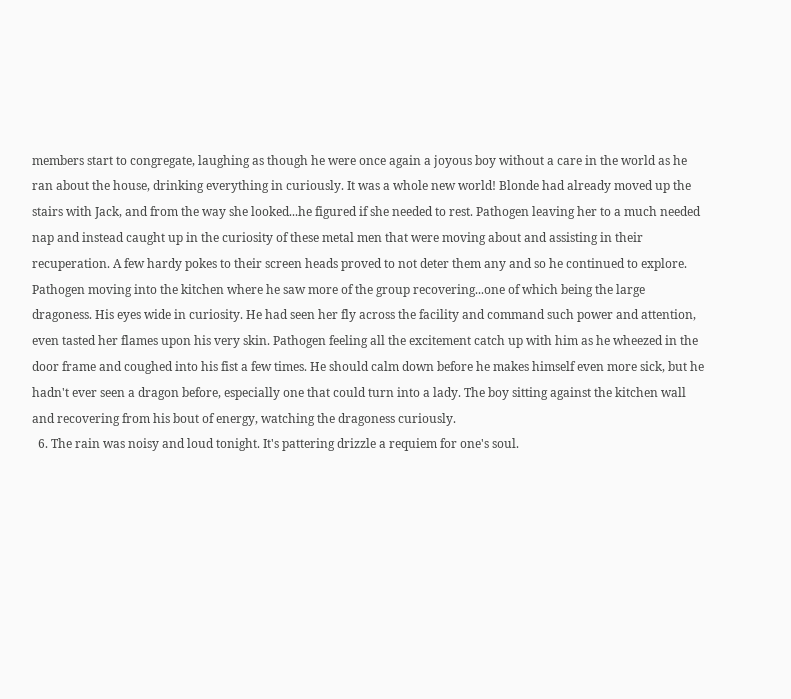members start to congregate, laughing as though he were once again a joyous boy without a care in the world as he ran about the house, drinking everything in curiously. It was a whole new world! Blonde had already moved up the stairs with Jack, and from the way she looked...he figured if she needed to rest. Pathogen leaving her to a much needed nap and instead caught up in the curiosity of these metal men that were moving about and assisting in their recuperation. A few hardy pokes to their screen heads proved to not deter them any and so he continued to explore. Pathogen moving into the kitchen where he saw more of the group recovering...one of which being the large dragoness. His eyes wide in curiosity. He had seen her fly across the facility and command such power and attention, even tasted her flames upon his very skin. Pathogen feeling all the excitement catch up with him as he wheezed in the door frame and coughed into his fist a few times. He should calm down before he makes himself even more sick, but he hadn't ever seen a dragon before, especially one that could turn into a lady. The boy sitting against the kitchen wall and recovering from his bout of energy, watching the dragoness curiously.
  6. The rain was noisy and loud tonight. It's pattering drizzle a requiem for one's soul.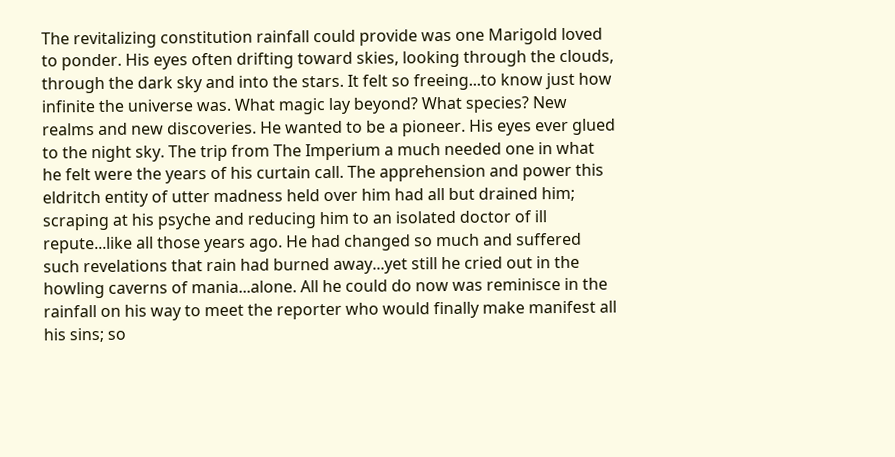The revitalizing constitution rainfall could provide was one Marigold loved to ponder. His eyes often drifting toward skies, looking through the clouds, through the dark sky and into the stars. It felt so freeing...to know just how infinite the universe was. What magic lay beyond? What species? New realms and new discoveries. He wanted to be a pioneer. His eyes ever glued to the night sky. The trip from The Imperium a much needed one in what he felt were the years of his curtain call. The apprehension and power this eldritch entity of utter madness held over him had all but drained him; scraping at his psyche and reducing him to an isolated doctor of ill repute...like all those years ago. He had changed so much and suffered such revelations that rain had burned away...yet still he cried out in the howling caverns of mania...alone. All he could do now was reminisce in the rainfall on his way to meet the reporter who would finally make manifest all his sins; so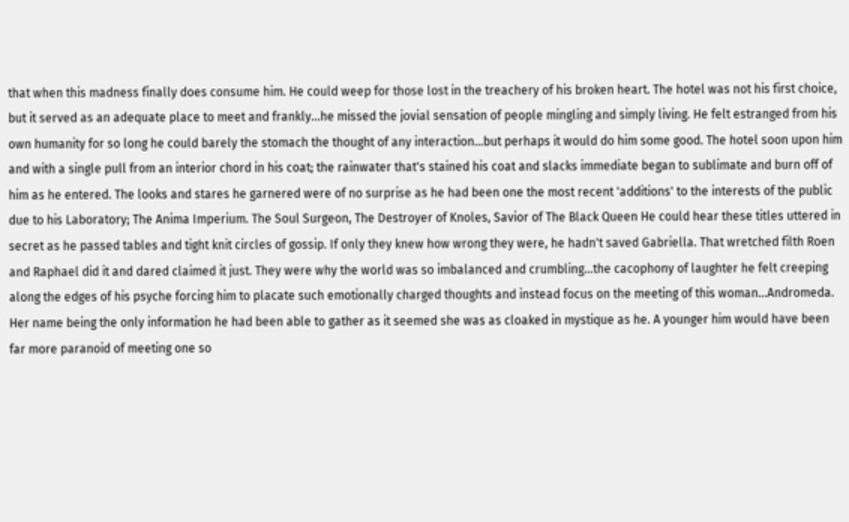that when this madness finally does consume him. He could weep for those lost in the treachery of his broken heart. The hotel was not his first choice, but it served as an adequate place to meet and frankly...he missed the jovial sensation of people mingling and simply living. He felt estranged from his own humanity for so long he could barely the stomach the thought of any interaction...but perhaps it would do him some good. The hotel soon upon him and with a single pull from an interior chord in his coat; the rainwater that's stained his coat and slacks immediate began to sublimate and burn off of him as he entered. The looks and stares he garnered were of no surprise as he had been one the most recent 'additions' to the interests of the public due to his Laboratory; The Anima Imperium. The Soul Surgeon, The Destroyer of Knoles, Savior of The Black Queen He could hear these titles uttered in secret as he passed tables and tight knit circles of gossip. If only they knew how wrong they were, he hadn't saved Gabriella. That wretched filth Roen and Raphael did it and dared claimed it just. They were why the world was so imbalanced and crumbling...the cacophony of laughter he felt creeping along the edges of his psyche forcing him to placate such emotionally charged thoughts and instead focus on the meeting of this woman...Andromeda. Her name being the only information he had been able to gather as it seemed she was as cloaked in mystique as he. A younger him would have been far more paranoid of meeting one so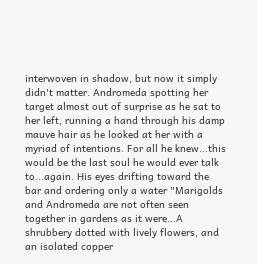interwoven in shadow, but now it simply didn't matter. Andromeda spotting her target almost out of surprise as he sat to her left, running a hand through his damp mauve hair as he looked at her with a myriad of intentions. For all he knew...this would be the last soul he would ever talk to...again. His eyes drifting toward the bar and ordering only a water "Marigolds and Andromeda are not often seen together in gardens as it were...A shrubbery dotted with lively flowers, and an isolated copper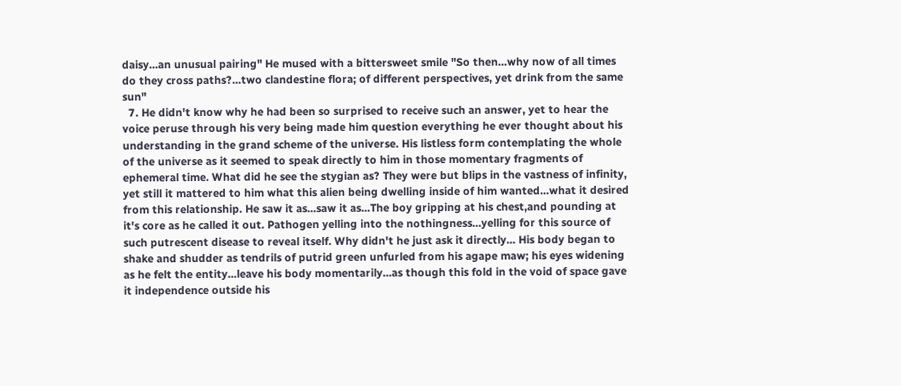daisy...an unusual pairing" He mused with a bittersweet smile "So then...why now of all times do they cross paths?...two clandestine flora; of different perspectives, yet drink from the same sun"
  7. He didn't know why he had been so surprised to receive such an answer, yet to hear the voice peruse through his very being made him question everything he ever thought about his understanding in the grand scheme of the universe. His listless form contemplating the whole of the universe as it seemed to speak directly to him in those momentary fragments of ephemeral time. What did he see the stygian as? They were but blips in the vastness of infinity, yet still it mattered to him what this alien being dwelling inside of him wanted...what it desired from this relationship. He saw it as...saw it as...The boy gripping at his chest,and pounding at it's core as he called it out. Pathogen yelling into the nothingness...yelling for this source of such putrescent disease to reveal itself. Why didn't he just ask it directly... His body began to shake and shudder as tendrils of putrid green unfurled from his agape maw; his eyes widening as he felt the entity...leave his body momentarily...as though this fold in the void of space gave it independence outside his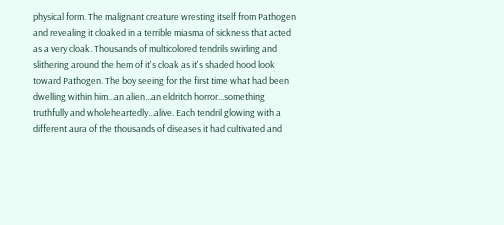physical form. The malignant creature wresting itself from Pathogen and revealing it cloaked in a terrible miasma of sickness that acted as a very cloak. Thousands of multicolored tendrils swirling and slithering around the hem of it's cloak as it's shaded hood look toward Pathogen. The boy seeing for the first time what had been dwelling within him...an alien...an eldritch horror...something truthfully and wholeheartedly...alive. Each tendril glowing with a different aura of the thousands of diseases it had cultivated and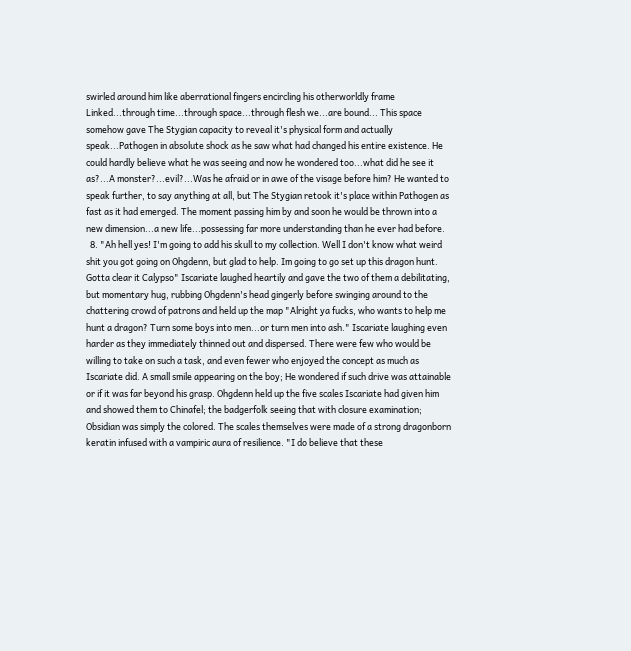swirled around him like aberrational fingers encircling his otherworldly frame Linked...through time...through space...through flesh we...are bound... This space somehow gave The Stygian capacity to reveal it's physical form and actually speak...Pathogen in absolute shock as he saw what had changed his entire existence. He could hardly believe what he was seeing and now he wondered too...what did he see it as?...A monster?...evil?...Was he afraid or in awe of the visage before him? He wanted to speak further, to say anything at all, but The Stygian retook it's place within Pathogen as fast as it had emerged. The moment passing him by and soon he would be thrown into a new dimension...a new life...possessing far more understanding than he ever had before.
  8. "Ah hell yes! I'm going to add his skull to my collection. Well I don't know what weird shit you got going on Ohgdenn, but glad to help. Im going to go set up this dragon hunt. Gotta clear it Calypso" Iscariate laughed heartily and gave the two of them a debilitating, but momentary hug, rubbing Ohgdenn's head gingerly before swinging around to the chattering crowd of patrons and held up the map "Alright ya fucks, who wants to help me hunt a dragon? Turn some boys into men...or turn men into ash." Iscariate laughing even harder as they immediately thinned out and dispersed. There were few who would be willing to take on such a task, and even fewer who enjoyed the concept as much as Iscariate did. A small smile appearing on the boy; He wondered if such drive was attainable or if it was far beyond his grasp. Ohgdenn held up the five scales Iscariate had given him and showed them to Chinafel; the badgerfolk seeing that with closure examination; Obsidian was simply the colored. The scales themselves were made of a strong dragonborn keratin infused with a vampiric aura of resilience. "I do believe that these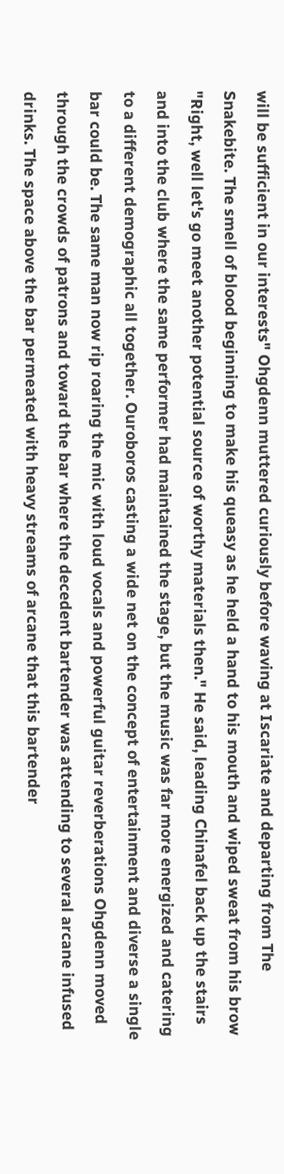will be sufficient in our interests" Ohgdenn muttered curiously before waving at Iscariate and departing from The Snakebite. The smell of blood beginning to make his queasy as he held a hand to his mouth and wiped sweat from his brow "Right, well let's go meet another potential source of worthy materials then." He said, leading Chinafel back up the stairs and into the club where the same performer had maintained the stage, but the music was far more energized and catering to a different demographic all together. Ouroboros casting a wide net on the concept of entertainment and diverse a single bar could be. The same man now rip roaring the mic with loud vocals and powerful guitar reverberations Ohgdenn moved through the crowds of patrons and toward the bar where the decedent bartender was attending to several arcane infused drinks. The space above the bar permeated with heavy streams of arcane that this bartender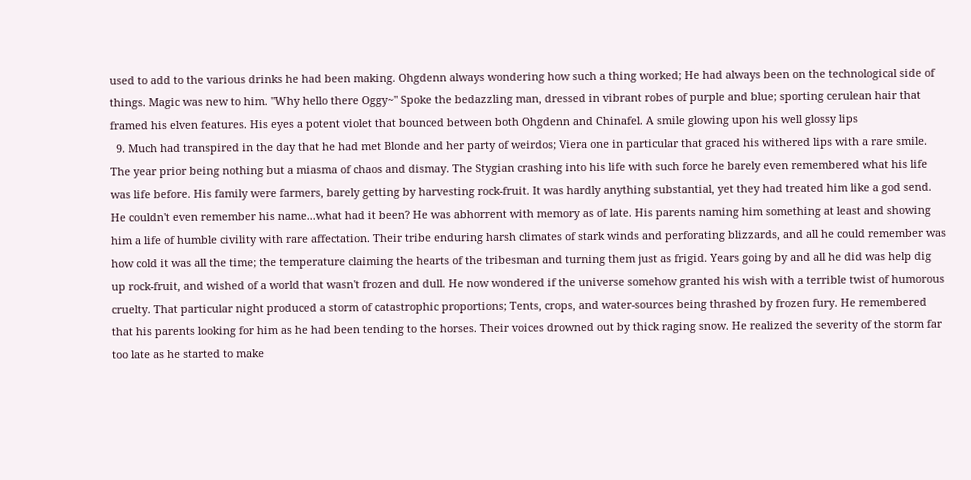used to add to the various drinks he had been making. Ohgdenn always wondering how such a thing worked; He had always been on the technological side of things. Magic was new to him. "Why hello there Oggy~" Spoke the bedazzling man, dressed in vibrant robes of purple and blue; sporting cerulean hair that framed his elven features. His eyes a potent violet that bounced between both Ohgdenn and Chinafel. A smile glowing upon his well glossy lips
  9. Much had transpired in the day that he had met Blonde and her party of weirdos; Viera one in particular that graced his withered lips with a rare smile. The year prior being nothing but a miasma of chaos and dismay. The Stygian crashing into his life with such force he barely even remembered what his life was life before. His family were farmers, barely getting by harvesting rock-fruit. It was hardly anything substantial, yet they had treated him like a god send. He couldn't even remember his name...what had it been? He was abhorrent with memory as of late. His parents naming him something at least and showing him a life of humble civility with rare affectation. Their tribe enduring harsh climates of stark winds and perforating blizzards, and all he could remember was how cold it was all the time; the temperature claiming the hearts of the tribesman and turning them just as frigid. Years going by and all he did was help dig up rock-fruit, and wished of a world that wasn't frozen and dull. He now wondered if the universe somehow granted his wish with a terrible twist of humorous cruelty. That particular night produced a storm of catastrophic proportions; Tents, crops, and water-sources being thrashed by frozen fury. He remembered that his parents looking for him as he had been tending to the horses. Their voices drowned out by thick raging snow. He realized the severity of the storm far too late as he started to make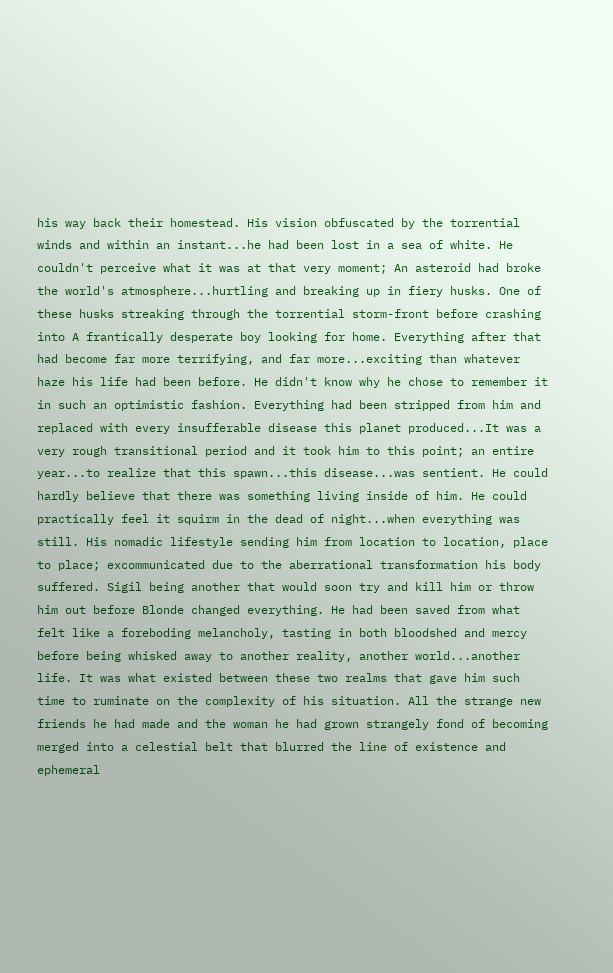his way back their homestead. His vision obfuscated by the torrential winds and within an instant...he had been lost in a sea of white. He couldn't perceive what it was at that very moment; An asteroid had broke the world's atmosphere...hurtling and breaking up in fiery husks. One of these husks streaking through the torrential storm-front before crashing into A frantically desperate boy looking for home. Everything after that had become far more terrifying, and far more...exciting than whatever haze his life had been before. He didn't know why he chose to remember it in such an optimistic fashion. Everything had been stripped from him and replaced with every insufferable disease this planet produced...It was a very rough transitional period and it took him to this point; an entire year...to realize that this spawn...this disease...was sentient. He could hardly believe that there was something living inside of him. He could practically feel it squirm in the dead of night...when everything was still. His nomadic lifestyle sending him from location to location, place to place; excommunicated due to the aberrational transformation his body suffered. Sigil being another that would soon try and kill him or throw him out before Blonde changed everything. He had been saved from what felt like a foreboding melancholy, tasting in both bloodshed and mercy before being whisked away to another reality, another world...another life. It was what existed between these two realms that gave him such time to ruminate on the complexity of his situation. All the strange new friends he had made and the woman he had grown strangely fond of becoming merged into a celestial belt that blurred the line of existence and ephemeral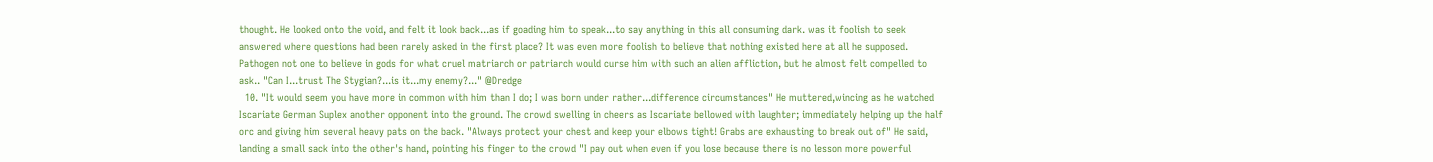thought. He looked onto the void, and felt it look back...as if goading him to speak...to say anything in this all consuming dark. was it foolish to seek answered where questions had been rarely asked in the first place? It was even more foolish to believe that nothing existed here at all he supposed. Pathogen not one to believe in gods for what cruel matriarch or patriarch would curse him with such an alien affliction, but he almost felt compelled to ask.. "Can I...trust The Stygian?...is it...my enemy?..." @Dredge
  10. "It would seem you have more in common with him than I do; I was born under rather...difference circumstances" He muttered,wincing as he watched Iscariate German Suplex another opponent into the ground. The crowd swelling in cheers as Iscariate bellowed with laughter; immediately helping up the half orc and giving him several heavy pats on the back. "Always protect your chest and keep your elbows tight! Grabs are exhausting to break out of" He said, landing a small sack into the other's hand, pointing his finger to the crowd "I pay out when even if you lose because there is no lesson more powerful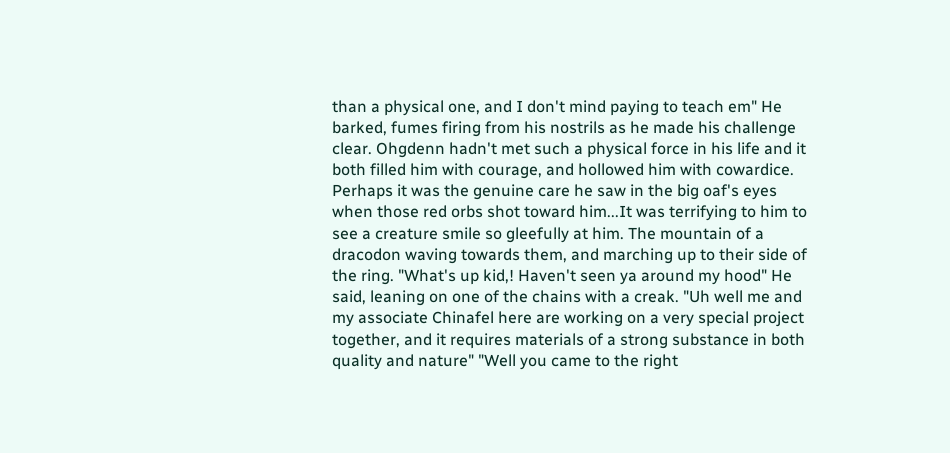than a physical one, and I don't mind paying to teach em" He barked, fumes firing from his nostrils as he made his challenge clear. Ohgdenn hadn't met such a physical force in his life and it both filled him with courage, and hollowed him with cowardice. Perhaps it was the genuine care he saw in the big oaf's eyes when those red orbs shot toward him...It was terrifying to him to see a creature smile so gleefully at him. The mountain of a dracodon waving towards them, and marching up to their side of the ring. "What's up kid,! Haven't seen ya around my hood" He said, leaning on one of the chains with a creak. "Uh well me and my associate Chinafel here are working on a very special project together, and it requires materials of a strong substance in both quality and nature" "Well you came to the right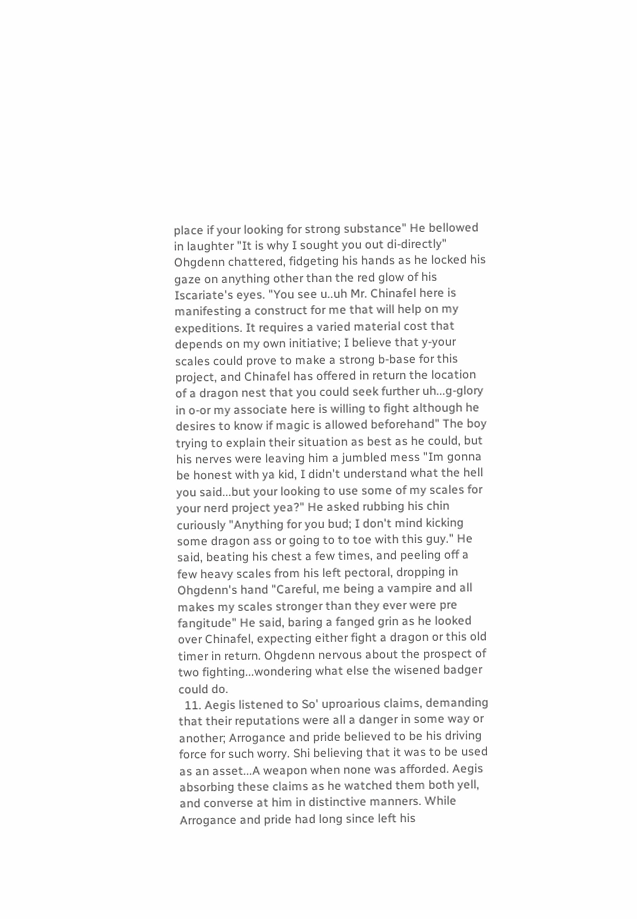place if your looking for strong substance" He bellowed in laughter "It is why I sought you out di-directly" Ohgdenn chattered, fidgeting his hands as he locked his gaze on anything other than the red glow of his Iscariate's eyes. "You see u..uh Mr. Chinafel here is manifesting a construct for me that will help on my expeditions. It requires a varied material cost that depends on my own initiative; I believe that y-your scales could prove to make a strong b-base for this project, and Chinafel has offered in return the location of a dragon nest that you could seek further uh...g-glory in o-or my associate here is willing to fight although he desires to know if magic is allowed beforehand" The boy trying to explain their situation as best as he could, but his nerves were leaving him a jumbled mess "Im gonna be honest with ya kid, I didn't understand what the hell you said...but your looking to use some of my scales for your nerd project yea?" He asked rubbing his chin curiously "Anything for you bud; I don't mind kicking some dragon ass or going to to toe with this guy." He said, beating his chest a few times, and peeling off a few heavy scales from his left pectoral, dropping in Ohgdenn's hand "Careful, me being a vampire and all makes my scales stronger than they ever were pre fangitude" He said, baring a fanged grin as he looked over Chinafel, expecting either fight a dragon or this old timer in return. Ohgdenn nervous about the prospect of two fighting...wondering what else the wisened badger could do.
  11. Aegis listened to So' uproarious claims, demanding that their reputations were all a danger in some way or another; Arrogance and pride believed to be his driving force for such worry. Shi believing that it was to be used as an asset...A weapon when none was afforded. Aegis absorbing these claims as he watched them both yell, and converse at him in distinctive manners. While Arrogance and pride had long since left his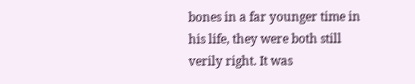bones in a far younger time in his life, they were both still verily right. It was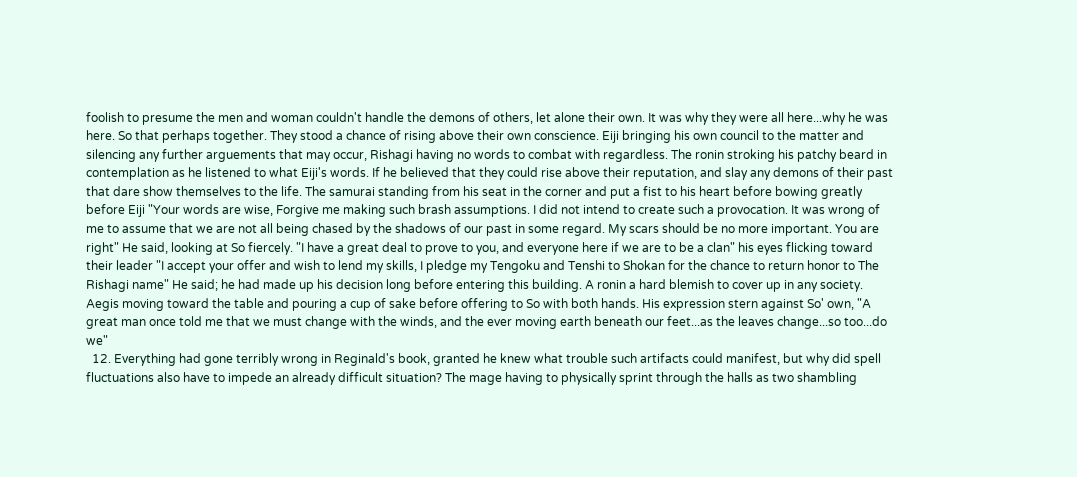foolish to presume the men and woman couldn't handle the demons of others, let alone their own. It was why they were all here...why he was here. So that perhaps together. They stood a chance of rising above their own conscience. Eiji bringing his own council to the matter and silencing any further arguements that may occur, Rishagi having no words to combat with regardless. The ronin stroking his patchy beard in contemplation as he listened to what Eiji's words. If he believed that they could rise above their reputation, and slay any demons of their past that dare show themselves to the life. The samurai standing from his seat in the corner and put a fist to his heart before bowing greatly before Eiji "Your words are wise, Forgive me making such brash assumptions. I did not intend to create such a provocation. It was wrong of me to assume that we are not all being chased by the shadows of our past in some regard. My scars should be no more important. You are right" He said, looking at So fiercely. "I have a great deal to prove to you, and everyone here if we are to be a clan" his eyes flicking toward their leader "I accept your offer and wish to lend my skills, I pledge my Tengoku and Tenshi to Shokan for the chance to return honor to The Rishagi name" He said; he had made up his decision long before entering this building. A ronin a hard blemish to cover up in any society. Aegis moving toward the table and pouring a cup of sake before offering to So with both hands. His expression stern against So' own, "A great man once told me that we must change with the winds, and the ever moving earth beneath our feet...as the leaves change...so too...do we"
  12. Everything had gone terribly wrong in Reginald's book, granted he knew what trouble such artifacts could manifest, but why did spell fluctuations also have to impede an already difficult situation? The mage having to physically sprint through the halls as two shambling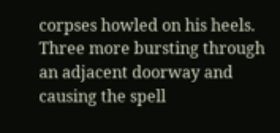corpses howled on his heels. Three more bursting through an adjacent doorway and causing the spell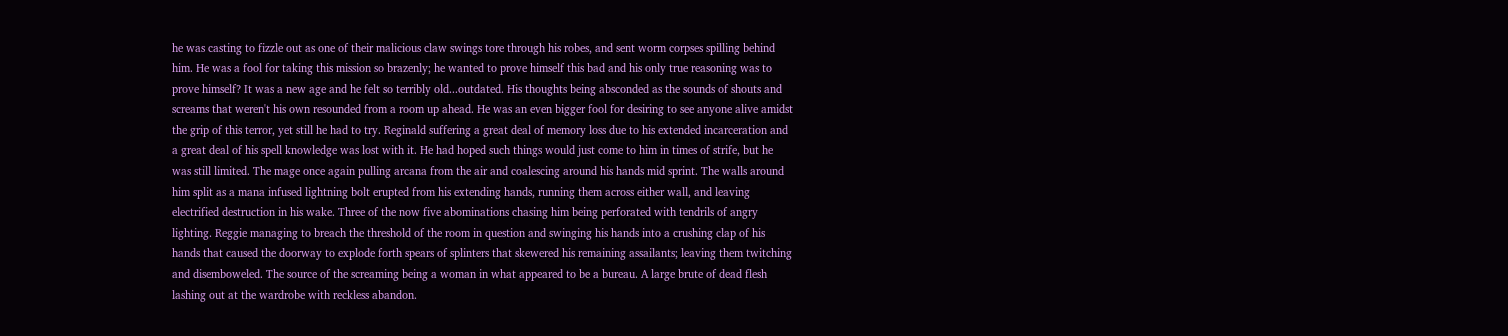he was casting to fizzle out as one of their malicious claw swings tore through his robes, and sent worm corpses spilling behind him. He was a fool for taking this mission so brazenly; he wanted to prove himself this bad and his only true reasoning was to prove himself? It was a new age and he felt so terribly old...outdated. His thoughts being absconded as the sounds of shouts and screams that weren't his own resounded from a room up ahead. He was an even bigger fool for desiring to see anyone alive amidst the grip of this terror, yet still he had to try. Reginald suffering a great deal of memory loss due to his extended incarceration and a great deal of his spell knowledge was lost with it. He had hoped such things would just come to him in times of strife, but he was still limited. The mage once again pulling arcana from the air and coalescing around his hands mid sprint. The walls around him split as a mana infused lightning bolt erupted from his extending hands, running them across either wall, and leaving electrified destruction in his wake. Three of the now five abominations chasing him being perforated with tendrils of angry lighting. Reggie managing to breach the threshold of the room in question and swinging his hands into a crushing clap of his hands that caused the doorway to explode forth spears of splinters that skewered his remaining assailants; leaving them twitching and disemboweled. The source of the screaming being a woman in what appeared to be a bureau. A large brute of dead flesh lashing out at the wardrobe with reckless abandon.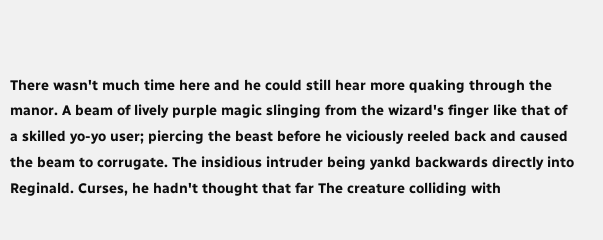There wasn't much time here and he could still hear more quaking through the manor. A beam of lively purple magic slinging from the wizard's finger like that of a skilled yo-yo user; piercing the beast before he viciously reeled back and caused the beam to corrugate. The insidious intruder being yankd backwards directly into Reginald. Curses, he hadn't thought that far The creature colliding with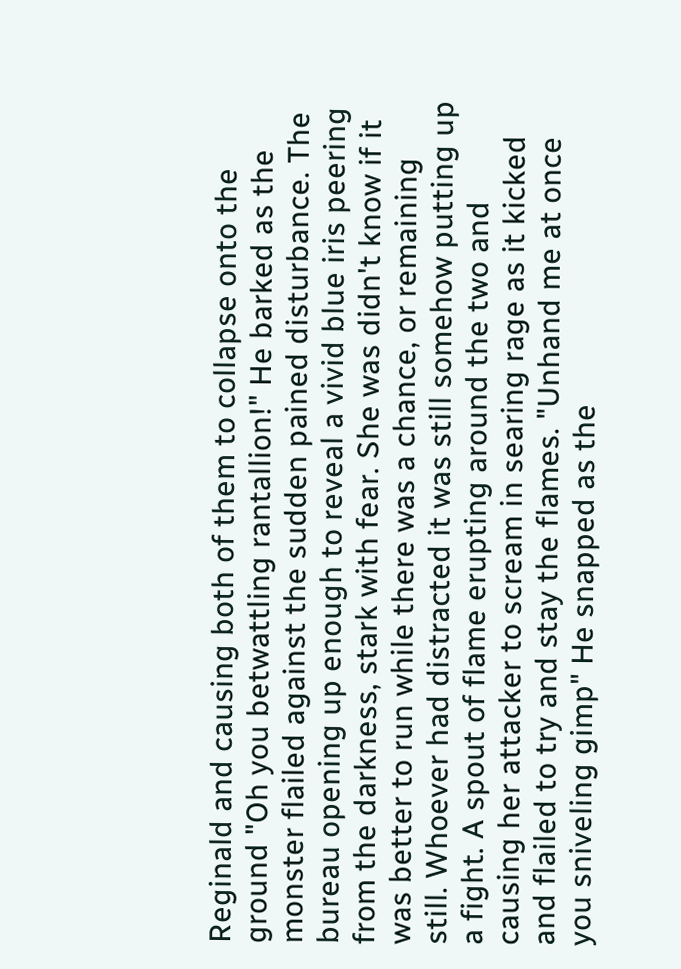Reginald and causing both of them to collapse onto the ground "Oh you betwattling rantallion!" He barked as the monster flailed against the sudden pained disturbance. The bureau opening up enough to reveal a vivid blue iris peering from the darkness, stark with fear. She was didn't know if it was better to run while there was a chance, or remaining still. Whoever had distracted it was still somehow putting up a fight. A spout of flame erupting around the two and causing her attacker to scream in searing rage as it kicked and flailed to try and stay the flames. "Unhand me at once you sniveling gimp" He snapped as the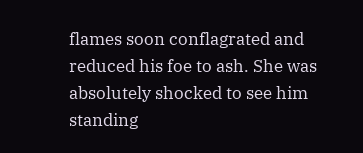flames soon conflagrated and reduced his foe to ash. She was absolutely shocked to see him standing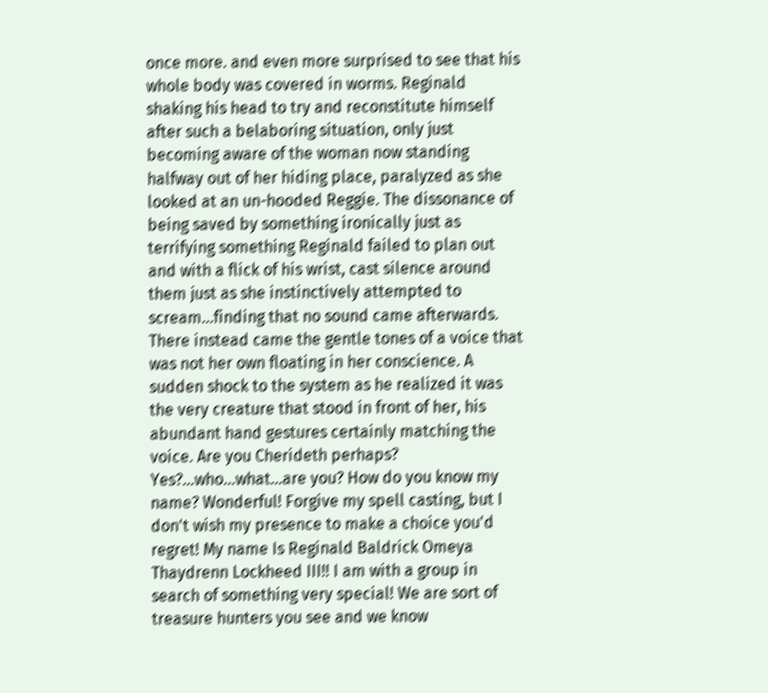once more. and even more surprised to see that his whole body was covered in worms. Reginald shaking his head to try and reconstitute himself after such a belaboring situation, only just becoming aware of the woman now standing halfway out of her hiding place, paralyzed as she looked at an un-hooded Reggie. The dissonance of being saved by something ironically just as terrifying something Reginald failed to plan out and with a flick of his wrist, cast silence around them just as she instinctively attempted to scream...finding that no sound came afterwards. There instead came the gentle tones of a voice that was not her own floating in her conscience. A sudden shock to the system as he realized it was the very creature that stood in front of her, his abundant hand gestures certainly matching the voice. Are you Cherideth perhaps? Yes?...who...what...are you? How do you know my name? Wonderful! Forgive my spell casting, but I don't wish my presence to make a choice you'd regret! My name Is Reginald Baldrick Omeya Thaydrenn Lockheed III!! I am with a group in search of something very special! We are sort of treasure hunters you see and we know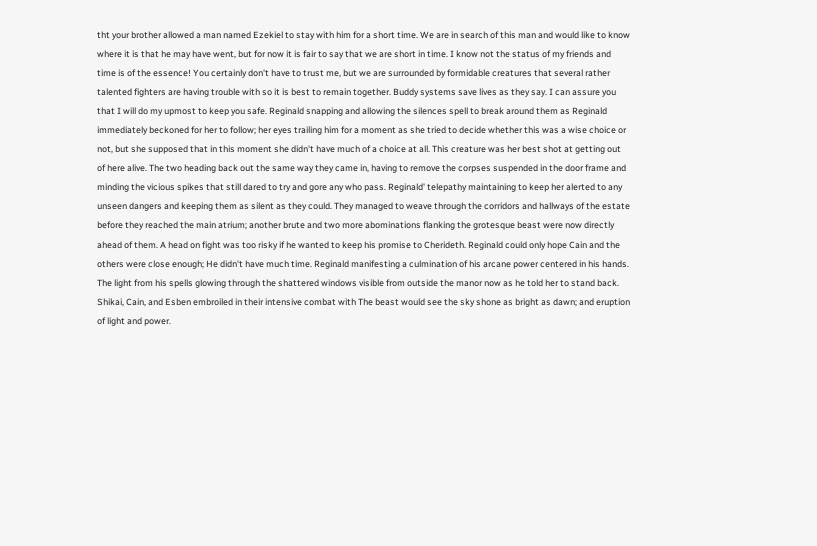tht your brother allowed a man named Ezekiel to stay with him for a short time. We are in search of this man and would like to know where it is that he may have went, but for now it is fair to say that we are short in time. I know not the status of my friends and time is of the essence! You certainly don't have to trust me, but we are surrounded by formidable creatures that several rather talented fighters are having trouble with so it is best to remain together. Buddy systems save lives as they say. I can assure you that I will do my upmost to keep you safe. Reginald snapping and allowing the silences spell to break around them as Reginald immediately beckoned for her to follow; her eyes trailing him for a moment as she tried to decide whether this was a wise choice or not, but she supposed that in this moment she didn't have much of a choice at all. This creature was her best shot at getting out of here alive. The two heading back out the same way they came in, having to remove the corpses suspended in the door frame and minding the vicious spikes that still dared to try and gore any who pass. Reginald' telepathy maintaining to keep her alerted to any unseen dangers and keeping them as silent as they could. They managed to weave through the corridors and hallways of the estate before they reached the main atrium; another brute and two more abominations flanking the grotesque beast were now directly ahead of them. A head on fight was too risky if he wanted to keep his promise to Cherideth. Reginald could only hope Cain and the others were close enough; He didn't have much time. Reginald manifesting a culmination of his arcane power centered in his hands. The light from his spells glowing through the shattered windows visible from outside the manor now as he told her to stand back. Shikai, Cain, and Esben embroiled in their intensive combat with The beast would see the sky shone as bright as dawn; and eruption of light and power.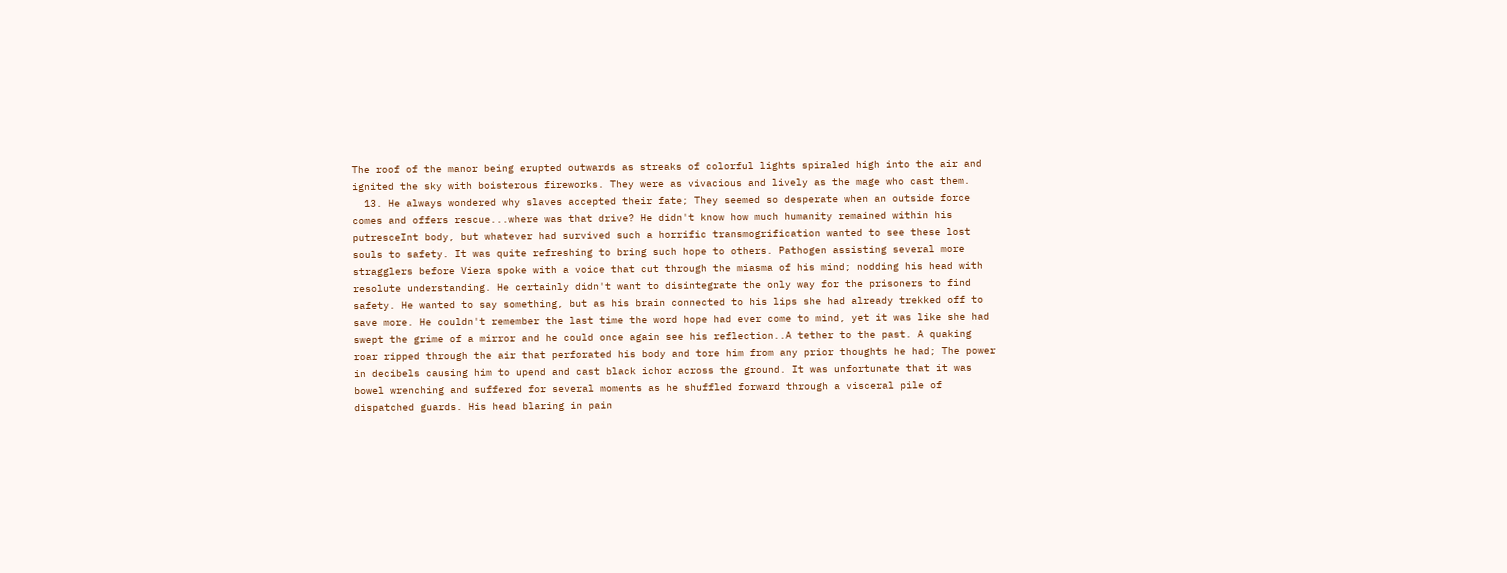The roof of the manor being erupted outwards as streaks of colorful lights spiraled high into the air and ignited the sky with boisterous fireworks. They were as vivacious and lively as the mage who cast them.
  13. He always wondered why slaves accepted their fate; They seemed so desperate when an outside force comes and offers rescue...where was that drive? He didn't know how much humanity remained within his putresceInt body, but whatever had survived such a horrific transmogrification wanted to see these lost souls to safety. It was quite refreshing to bring such hope to others. Pathogen assisting several more stragglers before Viera spoke with a voice that cut through the miasma of his mind; nodding his head with resolute understanding. He certainly didn't want to disintegrate the only way for the prisoners to find safety. He wanted to say something, but as his brain connected to his lips she had already trekked off to save more. He couldn't remember the last time the word hope had ever come to mind, yet it was like she had swept the grime of a mirror and he could once again see his reflection..A tether to the past. A quaking roar ripped through the air that perforated his body and tore him from any prior thoughts he had; The power in decibels causing him to upend and cast black ichor across the ground. It was unfortunate that it was bowel wrenching and suffered for several moments as he shuffled forward through a visceral pile of dispatched guards. His head blaring in pain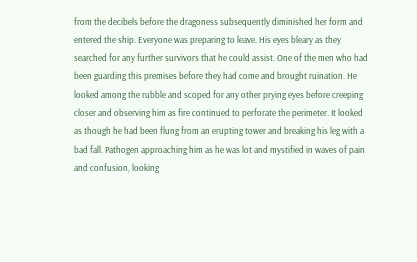from the decibels before the dragoness subsequently diminished her form and entered the ship. Everyone was preparing to leave. His eyes bleary as they searched for any further survivors that he could assist. One of the men who had been guarding this premises before they had come and brought ruination. He looked among the rubble and scoped for any other prying eyes before creeping closer and observing him as fire continued to perforate the perimeter. It looked as though he had been flung from an erupting tower and breaking his leg with a bad fall. Pathogen approaching him as he was lot and mystified in waves of pain and confusion, looking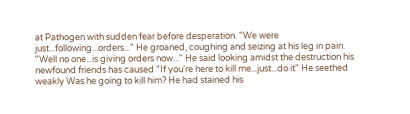at Pathogen with sudden fear before desperation. "We were just...following...orders..." He groaned, coughing and seizing at his leg in pain. "Well no one...is giving orders now..." He said looking amidst the destruction his newfound friends has caused "If you're here to kill me...just...do it" He seethed weakly Was he going to kill him? He had stained his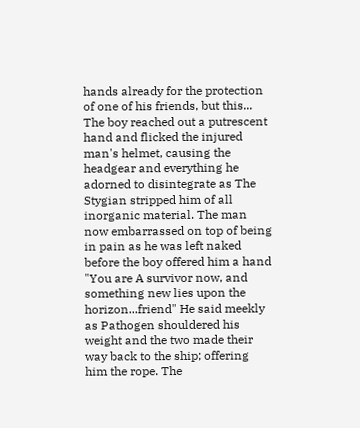hands already for the protection of one of his friends, but this... The boy reached out a putrescent hand and flicked the injured man's helmet, causing the headgear and everything he adorned to disintegrate as The Stygian stripped him of all inorganic material. The man now embarrassed on top of being in pain as he was left naked before the boy offered him a hand "You are A survivor now, and something new lies upon the horizon...friend" He said meekly as Pathogen shouldered his weight and the two made their way back to the ship; offering him the rope. The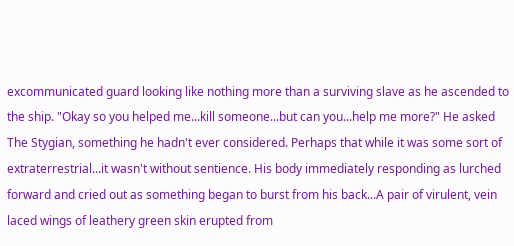excommunicated guard looking like nothing more than a surviving slave as he ascended to the ship. "Okay so you helped me...kill someone...but can you...help me more?" He asked The Stygian, something he hadn't ever considered. Perhaps that while it was some sort of extraterrestrial...it wasn't without sentience. His body immediately responding as lurched forward and cried out as something began to burst from his back...A pair of virulent, vein laced wings of leathery green skin erupted from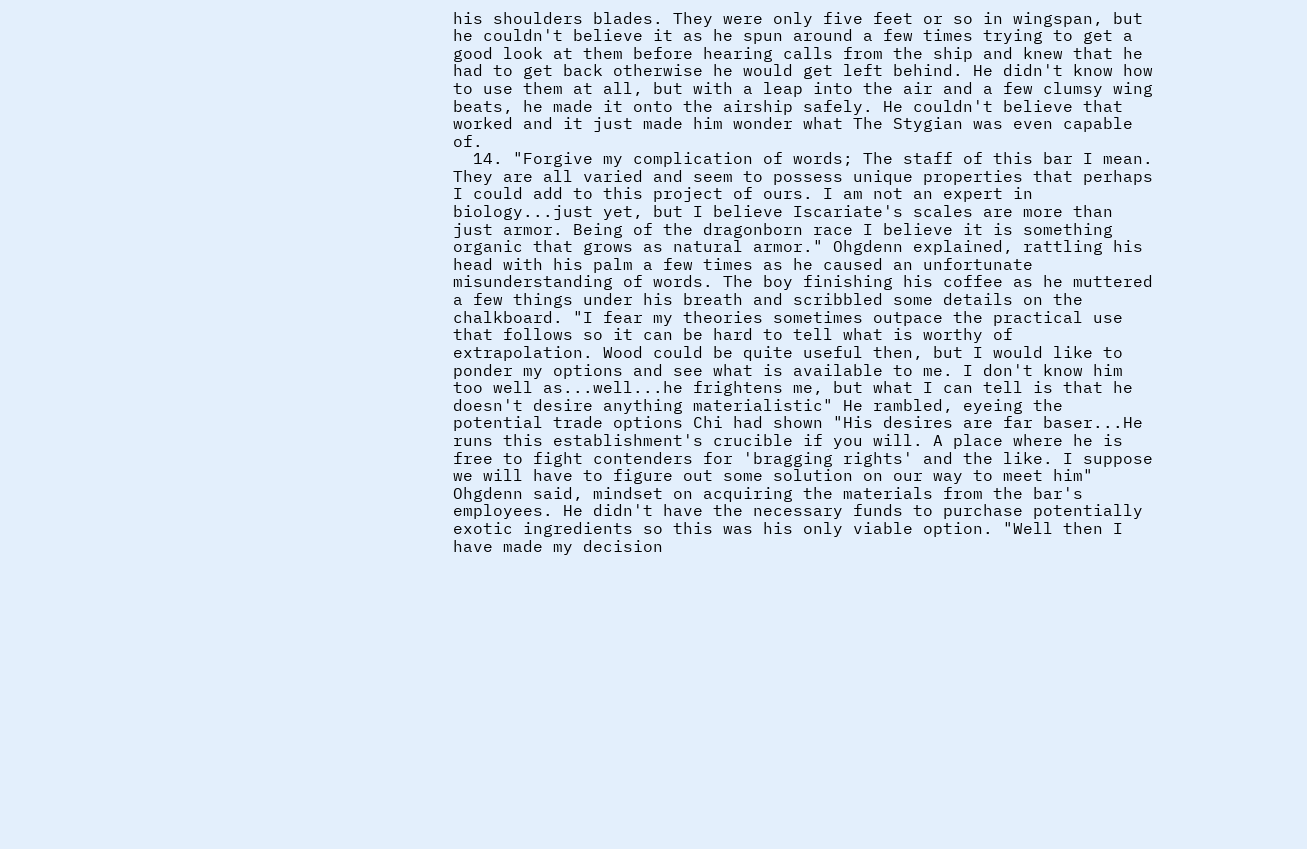his shoulders blades. They were only five feet or so in wingspan, but he couldn't believe it as he spun around a few times trying to get a good look at them before hearing calls from the ship and knew that he had to get back otherwise he would get left behind. He didn't know how to use them at all, but with a leap into the air and a few clumsy wing beats, he made it onto the airship safely. He couldn't believe that worked and it just made him wonder what The Stygian was even capable of.
  14. "Forgive my complication of words; The staff of this bar I mean. They are all varied and seem to possess unique properties that perhaps I could add to this project of ours. I am not an expert in biology...just yet, but I believe Iscariate's scales are more than just armor. Being of the dragonborn race I believe it is something organic that grows as natural armor." Ohgdenn explained, rattling his head with his palm a few times as he caused an unfortunate misunderstanding of words. The boy finishing his coffee as he muttered a few things under his breath and scribbled some details on the chalkboard. "I fear my theories sometimes outpace the practical use that follows so it can be hard to tell what is worthy of extrapolation. Wood could be quite useful then, but I would like to ponder my options and see what is available to me. I don't know him too well as...well...he frightens me, but what I can tell is that he doesn't desire anything materialistic" He rambled, eyeing the potential trade options Chi had shown "His desires are far baser...He runs this establishment's crucible if you will. A place where he is free to fight contenders for 'bragging rights' and the like. I suppose we will have to figure out some solution on our way to meet him" Ohgdenn said, mindset on acquiring the materials from the bar's employees. He didn't have the necessary funds to purchase potentially exotic ingredients so this was his only viable option. "Well then I have made my decision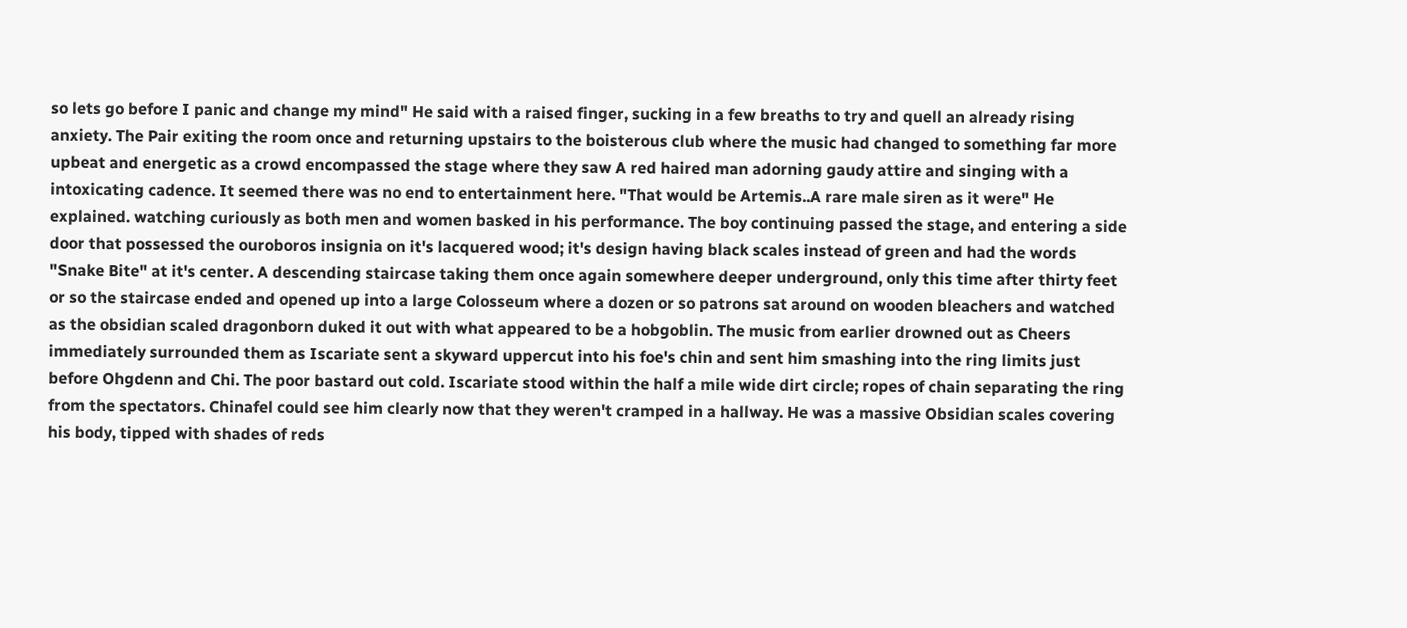so lets go before I panic and change my mind" He said with a raised finger, sucking in a few breaths to try and quell an already rising anxiety. The Pair exiting the room once and returning upstairs to the boisterous club where the music had changed to something far more upbeat and energetic as a crowd encompassed the stage where they saw A red haired man adorning gaudy attire and singing with a intoxicating cadence. It seemed there was no end to entertainment here. "That would be Artemis..A rare male siren as it were" He explained. watching curiously as both men and women basked in his performance. The boy continuing passed the stage, and entering a side door that possessed the ouroboros insignia on it's lacquered wood; it's design having black scales instead of green and had the words "Snake Bite" at it's center. A descending staircase taking them once again somewhere deeper underground, only this time after thirty feet or so the staircase ended and opened up into a large Colosseum where a dozen or so patrons sat around on wooden bleachers and watched as the obsidian scaled dragonborn duked it out with what appeared to be a hobgoblin. The music from earlier drowned out as Cheers immediately surrounded them as Iscariate sent a skyward uppercut into his foe's chin and sent him smashing into the ring limits just before Ohgdenn and Chi. The poor bastard out cold. Iscariate stood within the half a mile wide dirt circle; ropes of chain separating the ring from the spectators. Chinafel could see him clearly now that they weren't cramped in a hallway. He was a massive Obsidian scales covering his body, tipped with shades of reds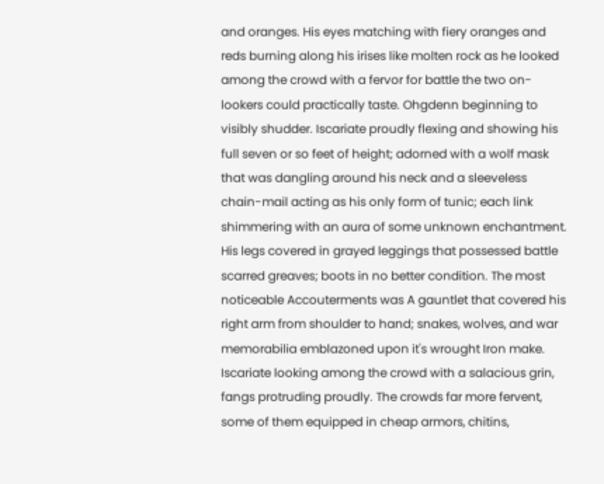and oranges. His eyes matching with fiery oranges and reds burning along his irises like molten rock as he looked among the crowd with a fervor for battle the two on-lookers could practically taste. Ohgdenn beginning to visibly shudder. Iscariate proudly flexing and showing his full seven or so feet of height; adorned with a wolf mask that was dangling around his neck and a sleeveless chain-mail acting as his only form of tunic; each link shimmering with an aura of some unknown enchantment. His legs covered in grayed leggings that possessed battle scarred greaves; boots in no better condition. The most noticeable Accouterments was A gauntlet that covered his right arm from shoulder to hand; snakes, wolves, and war memorabilia emblazoned upon it's wrought Iron make. Iscariate looking among the crowd with a salacious grin, fangs protruding proudly. The crowds far more fervent, some of them equipped in cheap armors, chitins,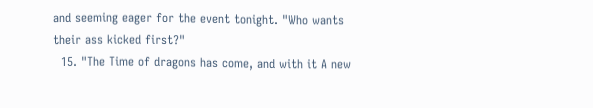and seeming eager for the event tonight. "Who wants their ass kicked first?"
  15. "The Time of dragons has come, and with it A new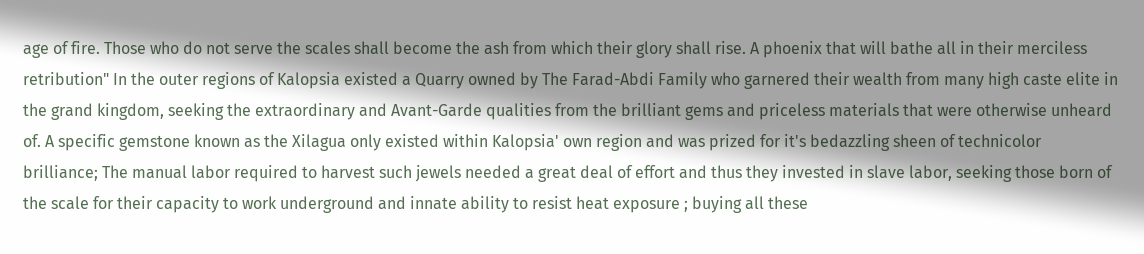age of fire. Those who do not serve the scales shall become the ash from which their glory shall rise. A phoenix that will bathe all in their merciless retribution" In the outer regions of Kalopsia existed a Quarry owned by The Farad-Abdi Family who garnered their wealth from many high caste elite in the grand kingdom, seeking the extraordinary and Avant-Garde qualities from the brilliant gems and priceless materials that were otherwise unheard of. A specific gemstone known as the Xilagua only existed within Kalopsia' own region and was prized for it's bedazzling sheen of technicolor brilliance; The manual labor required to harvest such jewels needed a great deal of effort and thus they invested in slave labor, seeking those born of the scale for their capacity to work underground and innate ability to resist heat exposure ; buying all these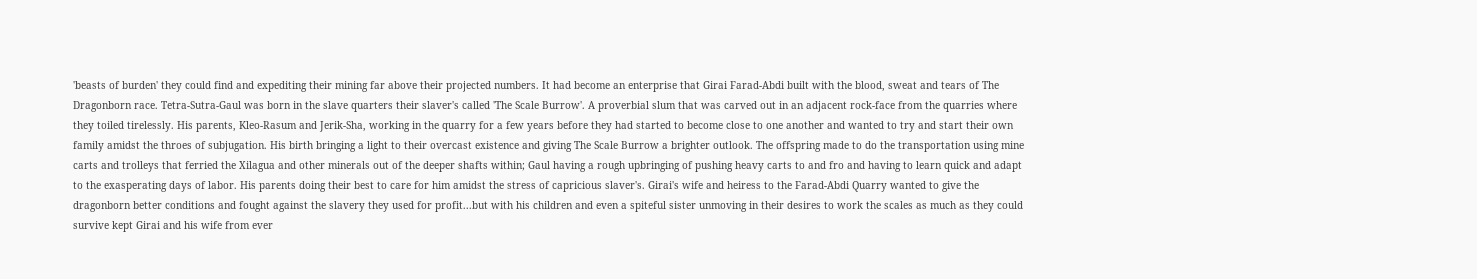'beasts of burden' they could find and expediting their mining far above their projected numbers. It had become an enterprise that Girai Farad-Abdi built with the blood, sweat and tears of The Dragonborn race. Tetra-Sutra-Gaul was born in the slave quarters their slaver's called 'The Scale Burrow'. A proverbial slum that was carved out in an adjacent rock-face from the quarries where they toiled tirelessly. His parents, Kleo-Rasum and Jerik-Sha, working in the quarry for a few years before they had started to become close to one another and wanted to try and start their own family amidst the throes of subjugation. His birth bringing a light to their overcast existence and giving The Scale Burrow a brighter outlook. The offspring made to do the transportation using mine carts and trolleys that ferried the Xilagua and other minerals out of the deeper shafts within; Gaul having a rough upbringing of pushing heavy carts to and fro and having to learn quick and adapt to the exasperating days of labor. His parents doing their best to care for him amidst the stress of capricious slaver's. Girai's wife and heiress to the Farad-Abdi Quarry wanted to give the dragonborn better conditions and fought against the slavery they used for profit...but with his children and even a spiteful sister unmoving in their desires to work the scales as much as they could survive kept Girai and his wife from ever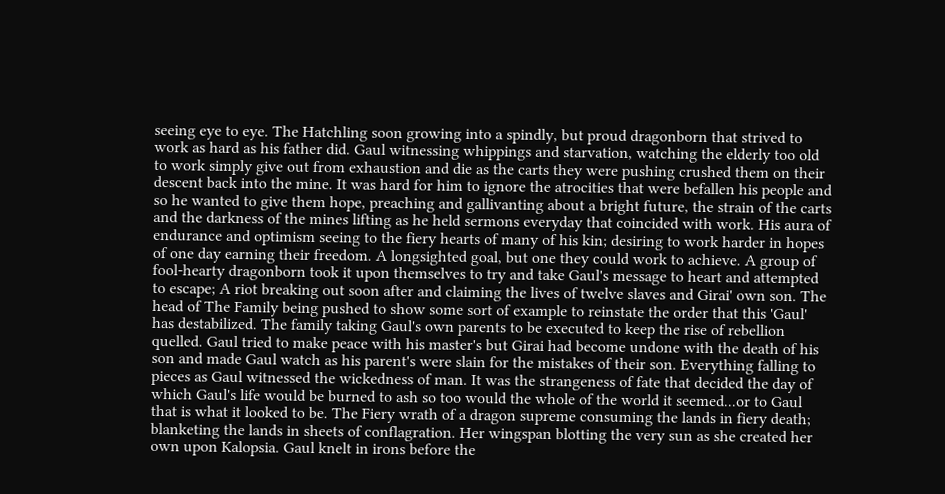seeing eye to eye. The Hatchling soon growing into a spindly, but proud dragonborn that strived to work as hard as his father did. Gaul witnessing whippings and starvation, watching the elderly too old to work simply give out from exhaustion and die as the carts they were pushing crushed them on their descent back into the mine. It was hard for him to ignore the atrocities that were befallen his people and so he wanted to give them hope, preaching and gallivanting about a bright future, the strain of the carts and the darkness of the mines lifting as he held sermons everyday that coincided with work. His aura of endurance and optimism seeing to the fiery hearts of many of his kin; desiring to work harder in hopes of one day earning their freedom. A longsighted goal, but one they could work to achieve. A group of fool-hearty dragonborn took it upon themselves to try and take Gaul's message to heart and attempted to escape; A riot breaking out soon after and claiming the lives of twelve slaves and Girai' own son. The head of The Family being pushed to show some sort of example to reinstate the order that this 'Gaul' has destabilized. The family taking Gaul's own parents to be executed to keep the rise of rebellion quelled. Gaul tried to make peace with his master's but Girai had become undone with the death of his son and made Gaul watch as his parent's were slain for the mistakes of their son. Everything falling to pieces as Gaul witnessed the wickedness of man. It was the strangeness of fate that decided the day of which Gaul's life would be burned to ash so too would the whole of the world it seemed...or to Gaul that is what it looked to be. The Fiery wrath of a dragon supreme consuming the lands in fiery death; blanketing the lands in sheets of conflagration. Her wingspan blotting the very sun as she created her own upon Kalopsia. Gaul knelt in irons before the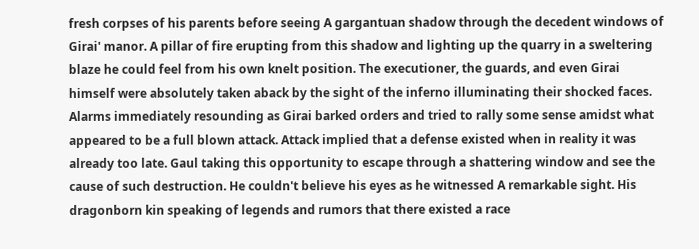fresh corpses of his parents before seeing A gargantuan shadow through the decedent windows of Girai' manor. A pillar of fire erupting from this shadow and lighting up the quarry in a sweltering blaze he could feel from his own knelt position. The executioner, the guards, and even Girai himself were absolutely taken aback by the sight of the inferno illuminating their shocked faces. Alarms immediately resounding as Girai barked orders and tried to rally some sense amidst what appeared to be a full blown attack. Attack implied that a defense existed when in reality it was already too late. Gaul taking this opportunity to escape through a shattering window and see the cause of such destruction. He couldn't believe his eyes as he witnessed A remarkable sight. His dragonborn kin speaking of legends and rumors that there existed a race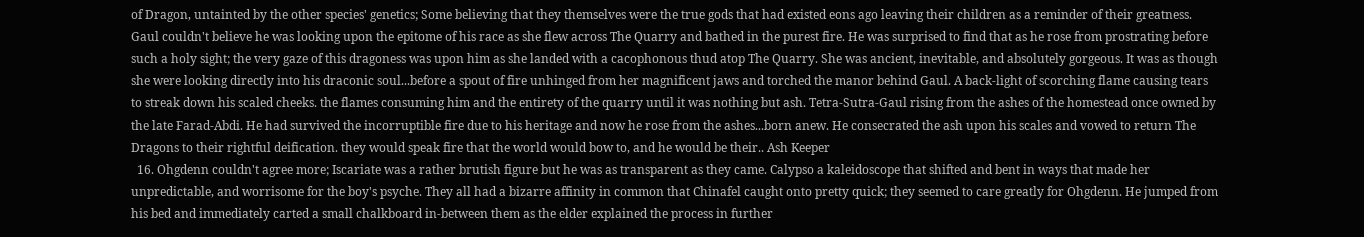of Dragon, untainted by the other species' genetics; Some believing that they themselves were the true gods that had existed eons ago leaving their children as a reminder of their greatness. Gaul couldn't believe he was looking upon the epitome of his race as she flew across The Quarry and bathed in the purest fire. He was surprised to find that as he rose from prostrating before such a holy sight; the very gaze of this dragoness was upon him as she landed with a cacophonous thud atop The Quarry. She was ancient, inevitable, and absolutely gorgeous. It was as though she were looking directly into his draconic soul...before a spout of fire unhinged from her magnificent jaws and torched the manor behind Gaul. A back-light of scorching flame causing tears to streak down his scaled cheeks. the flames consuming him and the entirety of the quarry until it was nothing but ash. Tetra-Sutra-Gaul rising from the ashes of the homestead once owned by the late Farad-Abdi. He had survived the incorruptible fire due to his heritage and now he rose from the ashes...born anew. He consecrated the ash upon his scales and vowed to return The Dragons to their rightful deification. they would speak fire that the world would bow to, and he would be their.. Ash Keeper
  16. Ohgdenn couldn't agree more; Iscariate was a rather brutish figure but he was as transparent as they came. Calypso a kaleidoscope that shifted and bent in ways that made her unpredictable, and worrisome for the boy's psyche. They all had a bizarre affinity in common that Chinafel caught onto pretty quick; they seemed to care greatly for Ohgdenn. He jumped from his bed and immediately carted a small chalkboard in-between them as the elder explained the process in further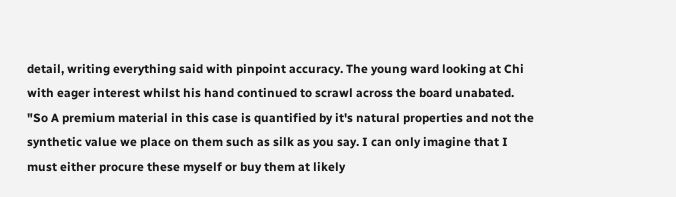detail, writing everything said with pinpoint accuracy. The young ward looking at Chi with eager interest whilst his hand continued to scrawl across the board unabated. "So A premium material in this case is quantified by it's natural properties and not the synthetic value we place on them such as silk as you say. I can only imagine that I must either procure these myself or buy them at likely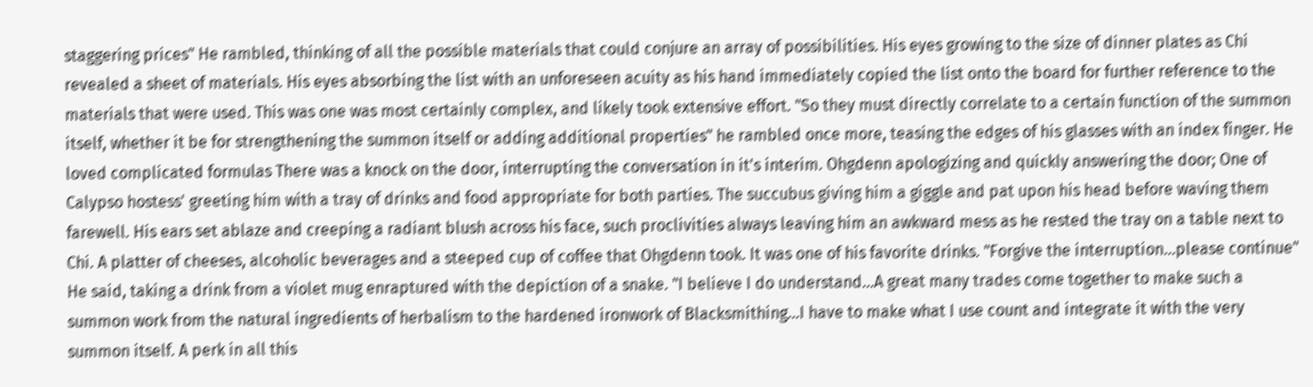staggering prices" He rambled, thinking of all the possible materials that could conjure an array of possibilities. His eyes growing to the size of dinner plates as Chi revealed a sheet of materials. His eyes absorbing the list with an unforeseen acuity as his hand immediately copied the list onto the board for further reference to the materials that were used. This was one was most certainly complex, and likely took extensive effort. "So they must directly correlate to a certain function of the summon itself, whether it be for strengthening the summon itself or adding additional properties" he rambled once more, teasing the edges of his glasses with an index finger. He loved complicated formulas There was a knock on the door, interrupting the conversation in it's interim. Ohgdenn apologizing and quickly answering the door; One of Calypso hostess' greeting him with a tray of drinks and food appropriate for both parties. The succubus giving him a giggle and pat upon his head before waving them farewell. His ears set ablaze and creeping a radiant blush across his face, such proclivities always leaving him an awkward mess as he rested the tray on a table next to Chi. A platter of cheeses, alcoholic beverages and a steeped cup of coffee that Ohgdenn took. It was one of his favorite drinks. "Forgive the interruption...please continue" He said, taking a drink from a violet mug enraptured with the depiction of a snake. "I believe I do understand...A great many trades come together to make such a summon work from the natural ingredients of herbalism to the hardened ironwork of Blacksmithing...I have to make what I use count and integrate it with the very summon itself. A perk in all this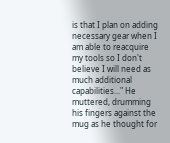is that I plan on adding necessary gear when I am able to reacquire my tools so I don't believe I will need as much additional capabilities..." He muttered, drumming his fingers against the mug as he thought for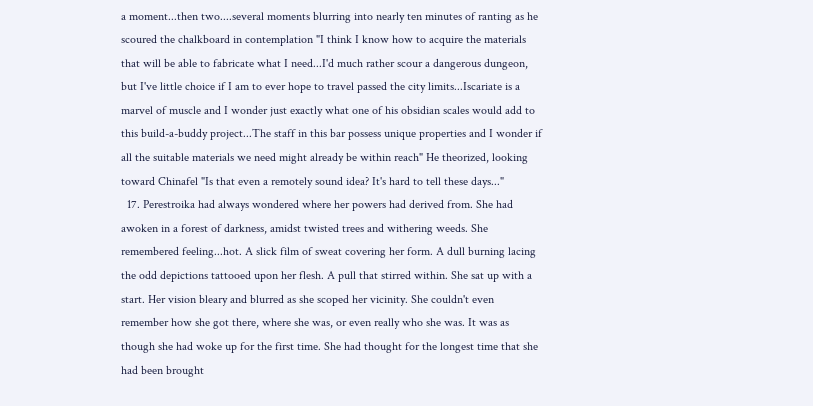a moment...then two....several moments blurring into nearly ten minutes of ranting as he scoured the chalkboard in contemplation "I think I know how to acquire the materials that will be able to fabricate what I need...I'd much rather scour a dangerous dungeon, but I've little choice if I am to ever hope to travel passed the city limits...Iscariate is a marvel of muscle and I wonder just exactly what one of his obsidian scales would add to this build-a-buddy project...The staff in this bar possess unique properties and I wonder if all the suitable materials we need might already be within reach" He theorized, looking toward Chinafel "Is that even a remotely sound idea? It's hard to tell these days..."
  17. Perestroika had always wondered where her powers had derived from. She had awoken in a forest of darkness, amidst twisted trees and withering weeds. She remembered feeling...hot. A slick film of sweat covering her form. A dull burning lacing the odd depictions tattooed upon her flesh. A pull that stirred within. She sat up with a start. Her vision bleary and blurred as she scoped her vicinity. She couldn't even remember how she got there, where she was, or even really who she was. It was as though she had woke up for the first time. She had thought for the longest time that she had been brought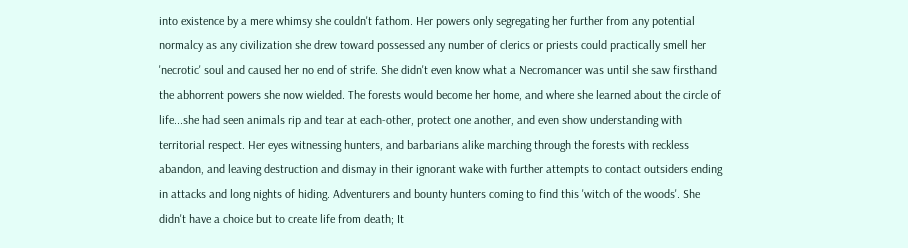into existence by a mere whimsy she couldn't fathom. Her powers only segregating her further from any potential normalcy as any civilization she drew toward possessed any number of clerics or priests could practically smell her 'necrotic' soul and caused her no end of strife. She didn't even know what a Necromancer was until she saw firsthand the abhorrent powers she now wielded. The forests would become her home, and where she learned about the circle of life...she had seen animals rip and tear at each-other, protect one another, and even show understanding with territorial respect. Her eyes witnessing hunters, and barbarians alike marching through the forests with reckless abandon, and leaving destruction and dismay in their ignorant wake with further attempts to contact outsiders ending in attacks and long nights of hiding. Adventurers and bounty hunters coming to find this 'witch of the woods'. She didn't have a choice but to create life from death; It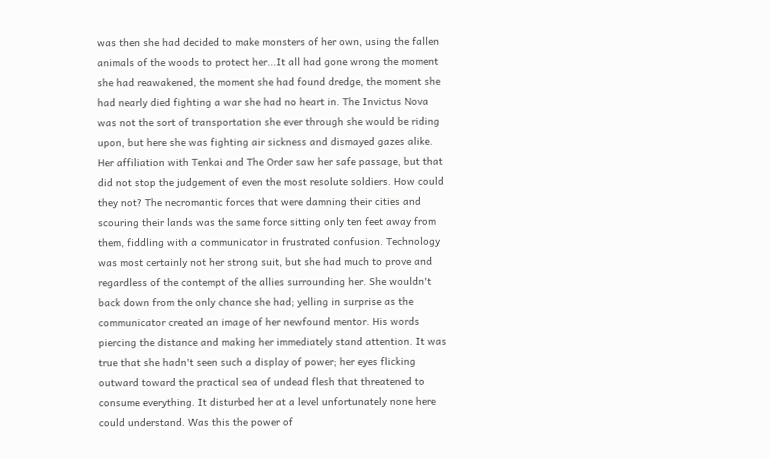was then she had decided to make monsters of her own, using the fallen animals of the woods to protect her...It all had gone wrong the moment she had reawakened, the moment she had found dredge, the moment she had nearly died fighting a war she had no heart in. The Invictus Nova was not the sort of transportation she ever through she would be riding upon, but here she was fighting air sickness and dismayed gazes alike. Her affiliation with Tenkai and The Order saw her safe passage, but that did not stop the judgement of even the most resolute soldiers. How could they not? The necromantic forces that were damning their cities and scouring their lands was the same force sitting only ten feet away from them, fiddling with a communicator in frustrated confusion. Technology was most certainly not her strong suit, but she had much to prove and regardless of the contempt of the allies surrounding her. She wouldn't back down from the only chance she had; yelling in surprise as the communicator created an image of her newfound mentor. His words piercing the distance and making her immediately stand attention. It was true that she hadn't seen such a display of power; her eyes flicking outward toward the practical sea of undead flesh that threatened to consume everything. It disturbed her at a level unfortunately none here could understand. Was this the power of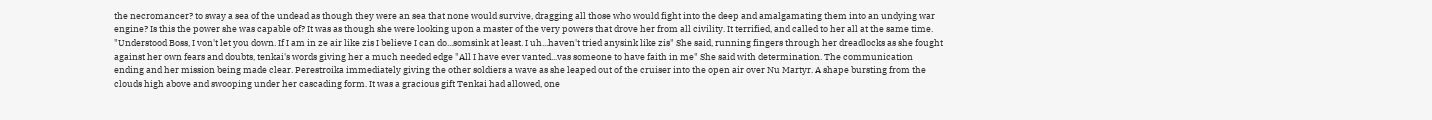the necromancer? to sway a sea of the undead as though they were an sea that none would survive, dragging all those who would fight into the deep and amalgamating them into an undying war engine? Is this the power she was capable of? It was as though she were looking upon a master of the very powers that drove her from all civility. It terrified, and called to her all at the same time. "Understood Boss, I von't let you down. If I am in ze air like zis I believe I can do...somsink at least. I uh...haven't tried anysink like zis" She said, running fingers through her dreadlocks as she fought against her own fears and doubts, tenkai's words giving her a much needed edge "All I have ever vanted...vas someone to have faith in me" She said with determination. The communication ending and her mission being made clear. Perestroika immediately giving the other soldiers a wave as she leaped out of the cruiser into the open air over Nu Martyr. A shape bursting from the clouds high above and swooping under her cascading form. It was a gracious gift Tenkai had allowed, one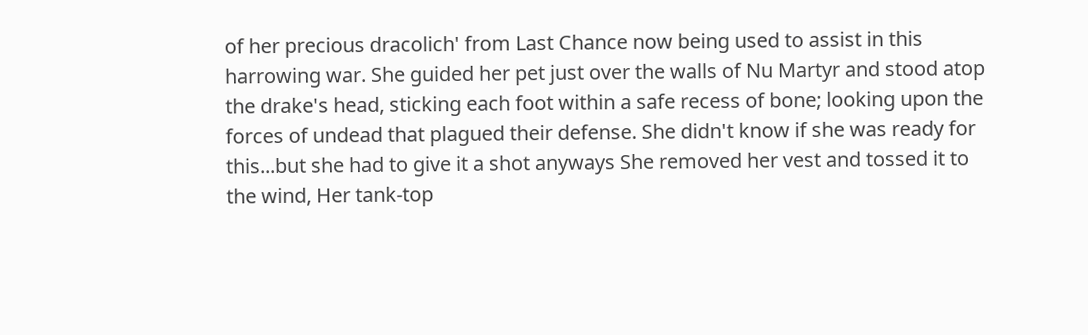of her precious dracolich' from Last Chance now being used to assist in this harrowing war. She guided her pet just over the walls of Nu Martyr and stood atop the drake's head, sticking each foot within a safe recess of bone; looking upon the forces of undead that plagued their defense. She didn't know if she was ready for this...but she had to give it a shot anyways She removed her vest and tossed it to the wind, Her tank-top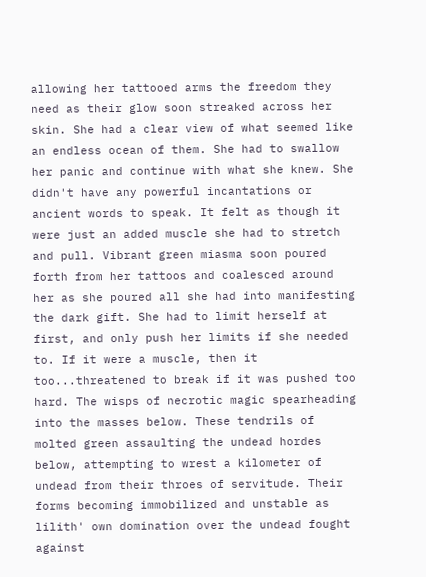allowing her tattooed arms the freedom they need as their glow soon streaked across her skin. She had a clear view of what seemed like an endless ocean of them. She had to swallow her panic and continue with what she knew. She didn't have any powerful incantations or ancient words to speak. It felt as though it were just an added muscle she had to stretch and pull. Vibrant green miasma soon poured forth from her tattoos and coalesced around her as she poured all she had into manifesting the dark gift. She had to limit herself at first, and only push her limits if she needed to. If it were a muscle, then it too...threatened to break if it was pushed too hard. The wisps of necrotic magic spearheading into the masses below. These tendrils of molted green assaulting the undead hordes below, attempting to wrest a kilometer of undead from their throes of servitude. Their forms becoming immobilized and unstable as lilith' own domination over the undead fought against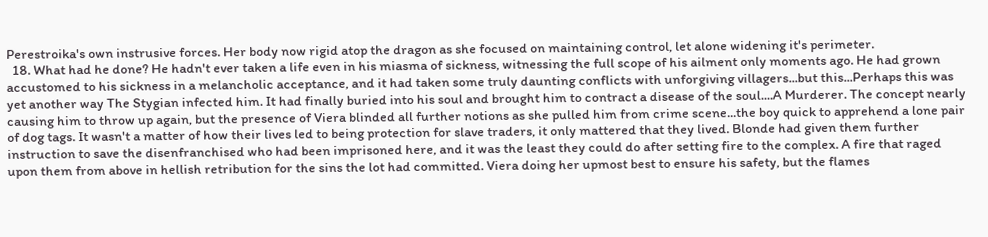Perestroika's own instrusive forces. Her body now rigid atop the dragon as she focused on maintaining control, let alone widening it's perimeter.
  18. What had he done? He hadn't ever taken a life even in his miasma of sickness, witnessing the full scope of his ailment only moments ago. He had grown accustomed to his sickness in a melancholic acceptance, and it had taken some truly daunting conflicts with unforgiving villagers...but this...Perhaps this was yet another way The Stygian infected him. It had finally buried into his soul and brought him to contract a disease of the soul....A Murderer. The concept nearly causing him to throw up again, but the presence of Viera blinded all further notions as she pulled him from crime scene...the boy quick to apprehend a lone pair of dog tags. It wasn't a matter of how their lives led to being protection for slave traders, it only mattered that they lived. Blonde had given them further instruction to save the disenfranchised who had been imprisoned here, and it was the least they could do after setting fire to the complex. A fire that raged upon them from above in hellish retribution for the sins the lot had committed. Viera doing her upmost best to ensure his safety, but the flames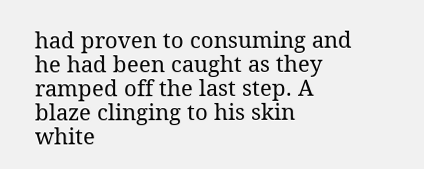had proven to consuming and he had been caught as they ramped off the last step. A blaze clinging to his skin white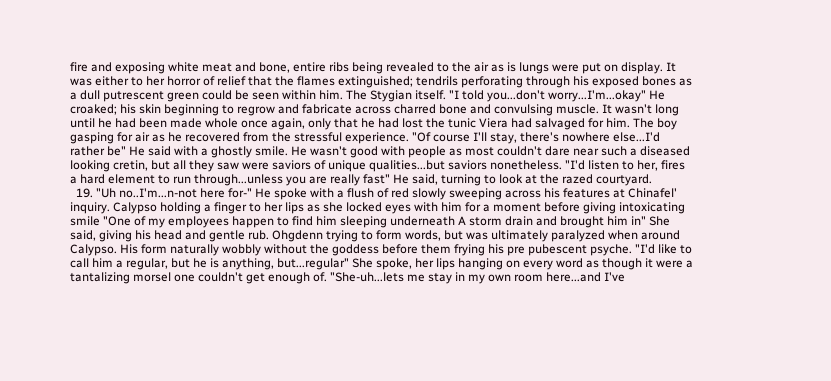fire and exposing white meat and bone, entire ribs being revealed to the air as is lungs were put on display. It was either to her horror of relief that the flames extinguished; tendrils perforating through his exposed bones as a dull putrescent green could be seen within him. The Stygian itself. "I told you...don't worry...I'm...okay" He croaked; his skin beginning to regrow and fabricate across charred bone and convulsing muscle. It wasn't long until he had been made whole once again, only that he had lost the tunic Viera had salvaged for him. The boy gasping for air as he recovered from the stressful experience. "Of course I'll stay, there's nowhere else...I'd rather be" He said with a ghostly smile. He wasn't good with people as most couldn't dare near such a diseased looking cretin, but all they saw were saviors of unique qualities...but saviors nonetheless. "I'd listen to her, fires a hard element to run through...unless you are really fast" He said, turning to look at the razed courtyard.
  19. "Uh no..I'm...n-not here for-" He spoke with a flush of red slowly sweeping across his features at Chinafel' inquiry. Calypso holding a finger to her lips as she locked eyes with him for a moment before giving intoxicating smile "One of my employees happen to find him sleeping underneath A storm drain and brought him in" She said, giving his head and gentle rub. Ohgdenn trying to form words, but was ultimately paralyzed when around Calypso. His form naturally wobbly without the goddess before them frying his pre pubescent psyche. "I'd like to call him a regular, but he is anything, but...regular" She spoke, her lips hanging on every word as though it were a tantalizing morsel one couldn't get enough of. "She-uh...lets me stay in my own room here...and I've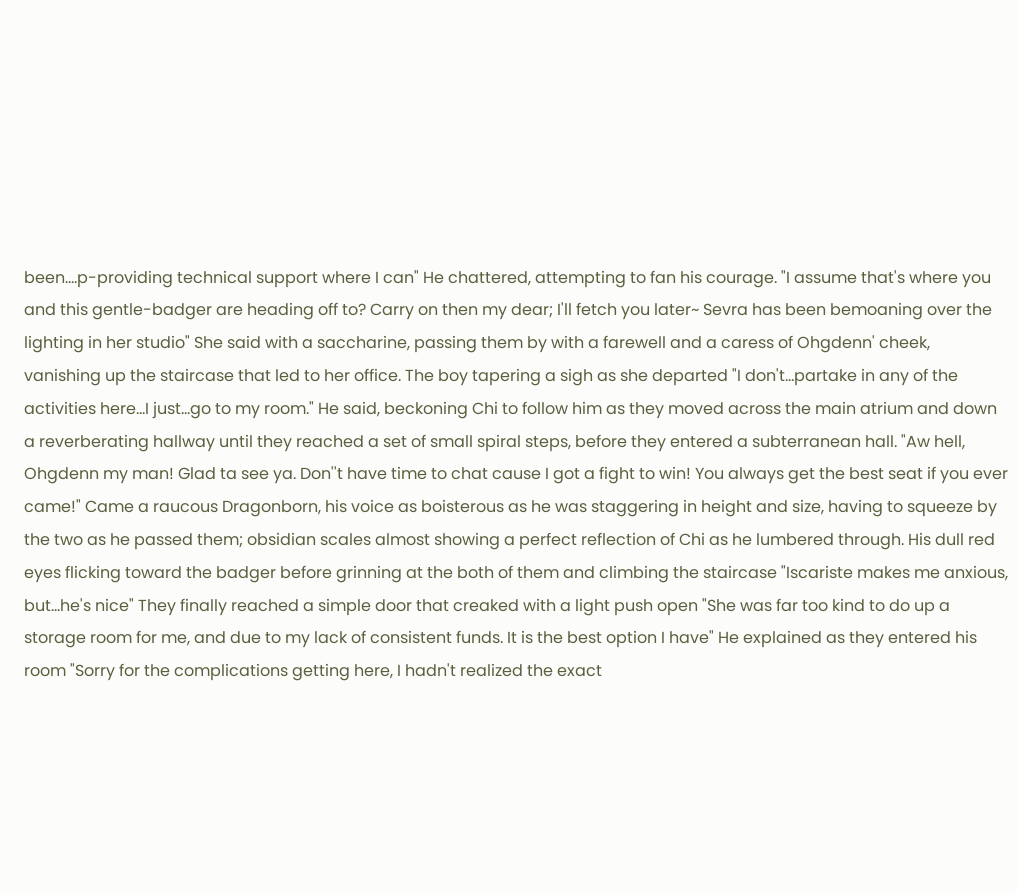been....p-providing technical support where I can" He chattered, attempting to fan his courage. "I assume that's where you and this gentle-badger are heading off to? Carry on then my dear; I'll fetch you later~ Sevra has been bemoaning over the lighting in her studio" She said with a saccharine, passing them by with a farewell and a caress of Ohgdenn' cheek, vanishing up the staircase that led to her office. The boy tapering a sigh as she departed "I don't...partake in any of the activities here...I just...go to my room." He said, beckoning Chi to follow him as they moved across the main atrium and down a reverberating hallway until they reached a set of small spiral steps, before they entered a subterranean hall. "Aw hell, Ohgdenn my man! Glad ta see ya. Don''t have time to chat cause I got a fight to win! You always get the best seat if you ever came!" Came a raucous Dragonborn, his voice as boisterous as he was staggering in height and size, having to squeeze by the two as he passed them; obsidian scales almost showing a perfect reflection of Chi as he lumbered through. His dull red eyes flicking toward the badger before grinning at the both of them and climbing the staircase "Iscariste makes me anxious, but...he's nice" They finally reached a simple door that creaked with a light push open "She was far too kind to do up a storage room for me, and due to my lack of consistent funds. It is the best option I have" He explained as they entered his room "Sorry for the complications getting here, I hadn't realized the exact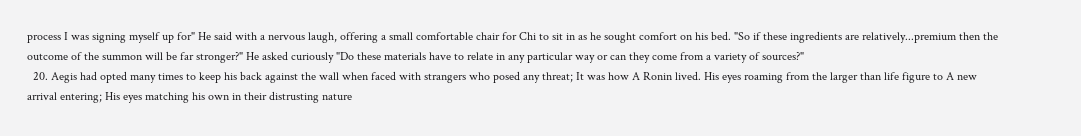process I was signing myself up for" He said with a nervous laugh, offering a small comfortable chair for Chi to sit in as he sought comfort on his bed. "So if these ingredients are relatively...premium then the outcome of the summon will be far stronger?" He asked curiously "Do these materials have to relate in any particular way or can they come from a variety of sources?"
  20. Aegis had opted many times to keep his back against the wall when faced with strangers who posed any threat; It was how A Ronin lived. His eyes roaming from the larger than life figure to A new arrival entering; His eyes matching his own in their distrusting nature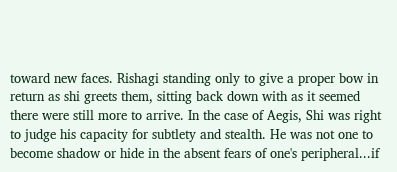toward new faces. Rishagi standing only to give a proper bow in return as shi greets them, sitting back down with as it seemed there were still more to arrive. In the case of Aegis, Shi was right to judge his capacity for subtlety and stealth. He was not one to become shadow or hide in the absent fears of one's peripheral...if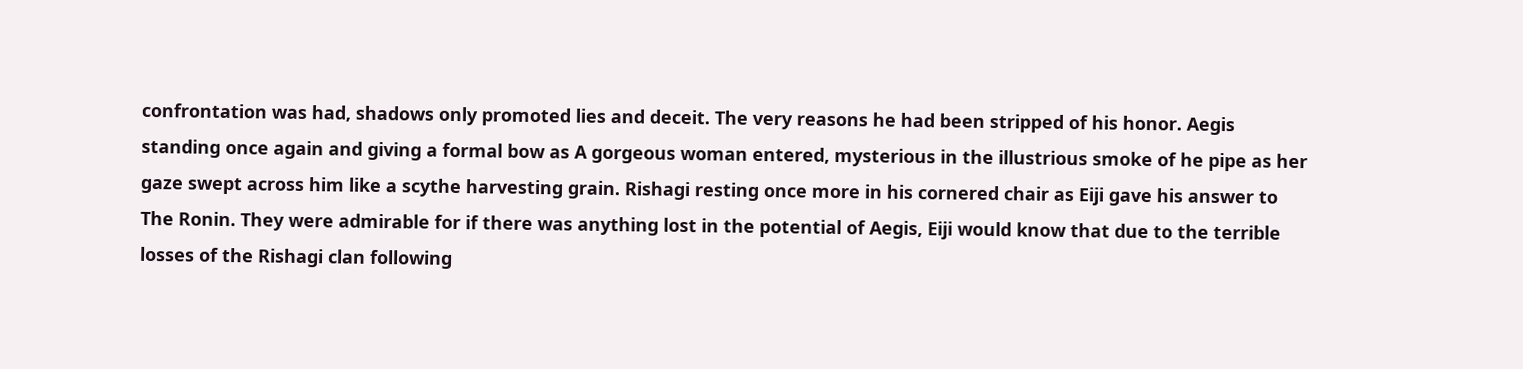confrontation was had, shadows only promoted lies and deceit. The very reasons he had been stripped of his honor. Aegis standing once again and giving a formal bow as A gorgeous woman entered, mysterious in the illustrious smoke of he pipe as her gaze swept across him like a scythe harvesting grain. Rishagi resting once more in his cornered chair as Eiji gave his answer to The Ronin. They were admirable for if there was anything lost in the potential of Aegis, Eiji would know that due to the terrible losses of the Rishagi clan following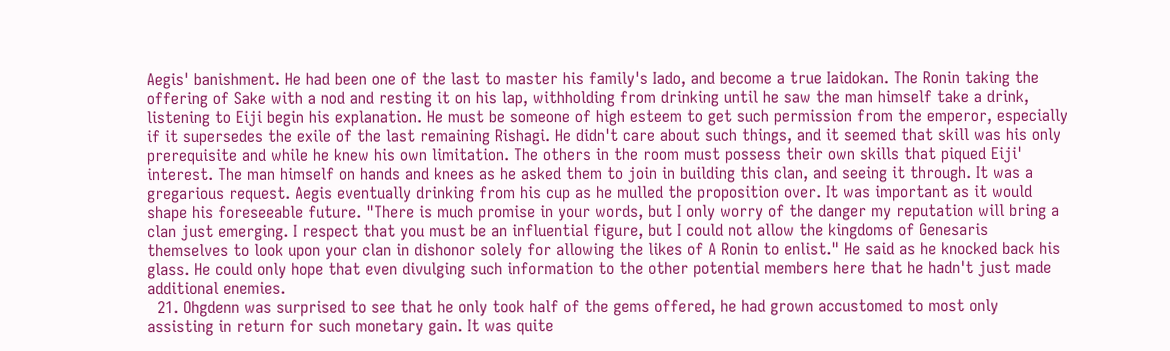Aegis' banishment. He had been one of the last to master his family's Iado, and become a true Iaidokan. The Ronin taking the offering of Sake with a nod and resting it on his lap, withholding from drinking until he saw the man himself take a drink, listening to Eiji begin his explanation. He must be someone of high esteem to get such permission from the emperor, especially if it supersedes the exile of the last remaining Rishagi. He didn't care about such things, and it seemed that skill was his only prerequisite and while he knew his own limitation. The others in the room must possess their own skills that piqued Eiji' interest. The man himself on hands and knees as he asked them to join in building this clan, and seeing it through. It was a gregarious request. Aegis eventually drinking from his cup as he mulled the proposition over. It was important as it would shape his foreseeable future. "There is much promise in your words, but I only worry of the danger my reputation will bring a clan just emerging. I respect that you must be an influential figure, but I could not allow the kingdoms of Genesaris themselves to look upon your clan in dishonor solely for allowing the likes of A Ronin to enlist." He said as he knocked back his glass. He could only hope that even divulging such information to the other potential members here that he hadn't just made additional enemies.
  21. Ohgdenn was surprised to see that he only took half of the gems offered, he had grown accustomed to most only assisting in return for such monetary gain. It was quite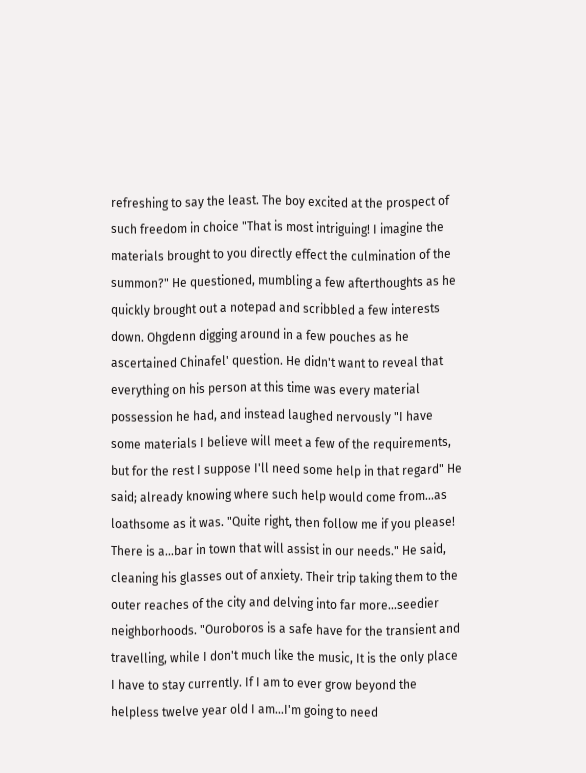refreshing to say the least. The boy excited at the prospect of such freedom in choice "That is most intriguing! I imagine the materials brought to you directly effect the culmination of the summon?" He questioned, mumbling a few afterthoughts as he quickly brought out a notepad and scribbled a few interests down. Ohgdenn digging around in a few pouches as he ascertained Chinafel' question. He didn't want to reveal that everything on his person at this time was every material possession he had, and instead laughed nervously "I have some materials I believe will meet a few of the requirements, but for the rest I suppose I'll need some help in that regard" He said; already knowing where such help would come from...as loathsome as it was. "Quite right, then follow me if you please! There is a...bar in town that will assist in our needs." He said, cleaning his glasses out of anxiety. Their trip taking them to the outer reaches of the city and delving into far more...seedier neighborhoods. "Ouroboros is a safe have for the transient and travelling, while I don't much like the music, It is the only place I have to stay currently. If I am to ever grow beyond the helpless twelve year old I am...I'm going to need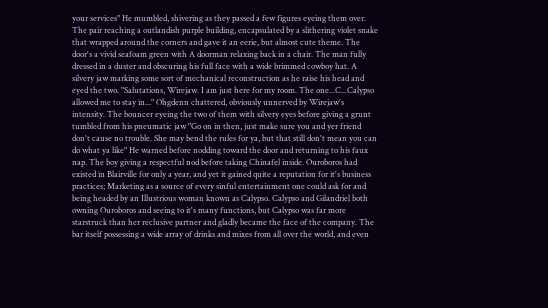your services" He mumbled, shivering as they passed a few figures eyeing them over. The pair reaching a outlandish purple building, encapsulated by a slithering violet snake that wrapped around the corners and gave it an eerie, but almost cute theme. The door's a vivid seafoam green with A doorman relaxing back in a chair. The man fully dressed in a duster and obscuring his full face with a wide brimmed cowboy hat. A silvery jaw marking some sort of mechanical reconstruction as he raise his head and eyed the two. "Salutations, Wirejaw. I am just here for my room. The one...C...Calypso allowed me to stay in..." Ohgdenn chattered, obviously unnerved by Wirejaw's intensity. The bouncer eyeing the two of them with silvery eyes before giving a grunt tumbled from his pneumatic jaw "Go on in then, just make sure you and yer friend don't cause no trouble. She may bend the rules for ya, but that still don't mean you can do what ya like" He warned before nodding toward the door and returning to his faux nap. The boy giving a respectful nod before taking Chinafel inside. Ouroboros had existed in Blairville for only a year, and yet it gained quite a reputation for it's business practices; Marketing as a source of every sinful entertainment one could ask for and being headed by an Illustrious woman known as Calypso. Calypso and Gilandriel both owning Ouroboros and seeing to it's many functions, but Calypso was far more starstruck than her reclusive partner and gladly became the face of the company. The bar itself possessing a wide array of drinks and mixes from all over the world, and even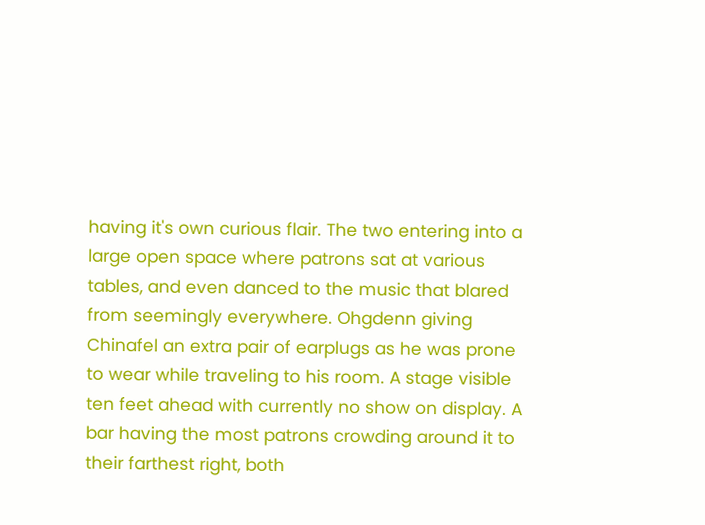having it's own curious flair. The two entering into a large open space where patrons sat at various tables, and even danced to the music that blared from seemingly everywhere. Ohgdenn giving Chinafel an extra pair of earplugs as he was prone to wear while traveling to his room. A stage visible ten feet ahead with currently no show on display. A bar having the most patrons crowding around it to their farthest right, both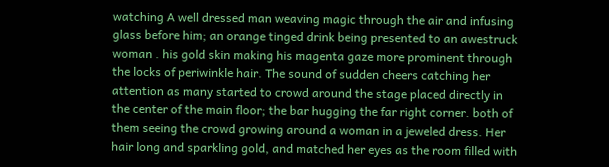watching A well dressed man weaving magic through the air and infusing glass before him; an orange tinged drink being presented to an awestruck woman . his gold skin making his magenta gaze more prominent through the locks of periwinkle hair. The sound of sudden cheers catching her attention as many started to crowd around the stage placed directly in the center of the main floor; the bar hugging the far right corner. both of them seeing the crowd growing around a woman in a jeweled dress. Her hair long and sparkling gold, and matched her eyes as the room filled with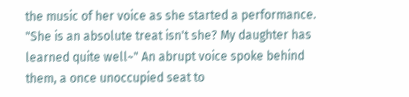the music of her voice as she started a performance. "She is an absolute treat isn't she? My daughter has learned quite well~" An abrupt voice spoke behind them, a once unoccupied seat to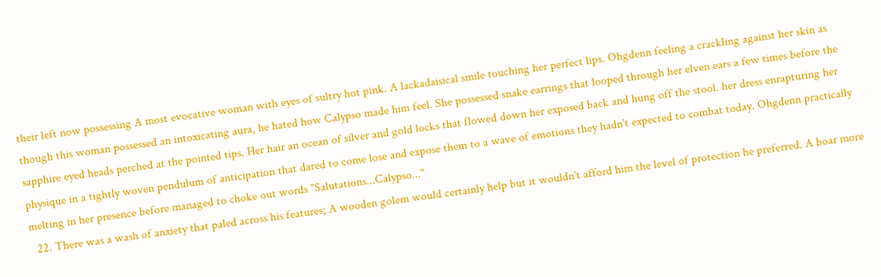their left now possessing A most evocative woman with eyes of sultry hot pink. A lackadaisical smile touching her perfect lips. Ohgdenn feeling a crackling against her skin as though this woman possessed an intoxicating aura, he hated how Calypso made him feel. She possessed snake earrings that looped through her elven ears a few times before the sapphire eyed heads perched at the pointed tips. Her hair an ocean of silver and gold locks that flowed down her exposed back and hung off the stool. her dress enrapturing her physique in a tightly woven pendulum of anticipation that dared to come lose and expose them to a wave of emotions they hadn't expected to combat today. Ohgdenn practically melting in her presence before managed to choke out words "Salutations...Calypso..."
  22. There was a wash of anxiety that paled across his features; A wooden golem would certainly help but it wouldn't afford him the level of protection he preferred. A boar more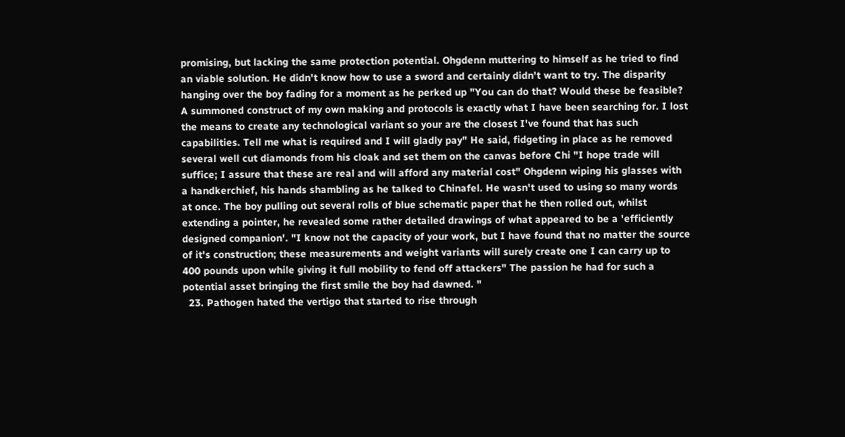promising, but lacking the same protection potential. Ohgdenn muttering to himself as he tried to find an viable solution. He didn't know how to use a sword and certainly didn't want to try. The disparity hanging over the boy fading for a moment as he perked up "You can do that? Would these be feasible? A summoned construct of my own making and protocols is exactly what I have been searching for. I lost the means to create any technological variant so your are the closest I've found that has such capabilities. Tell me what is required and I will gladly pay" He said, fidgeting in place as he removed several well cut diamonds from his cloak and set them on the canvas before Chi "I hope trade will suffice; I assure that these are real and will afford any material cost" Ohgdenn wiping his glasses with a handkerchief, his hands shambling as he talked to Chinafel. He wasn't used to using so many words at once. The boy pulling out several rolls of blue schematic paper that he then rolled out, whilst extending a pointer, he revealed some rather detailed drawings of what appeared to be a 'efficiently designed companion'. "I know not the capacity of your work, but I have found that no matter the source of it's construction; these measurements and weight variants will surely create one I can carry up to 400 pounds upon while giving it full mobility to fend off attackers" The passion he had for such a potential asset bringing the first smile the boy had dawned. "
  23. Pathogen hated the vertigo that started to rise through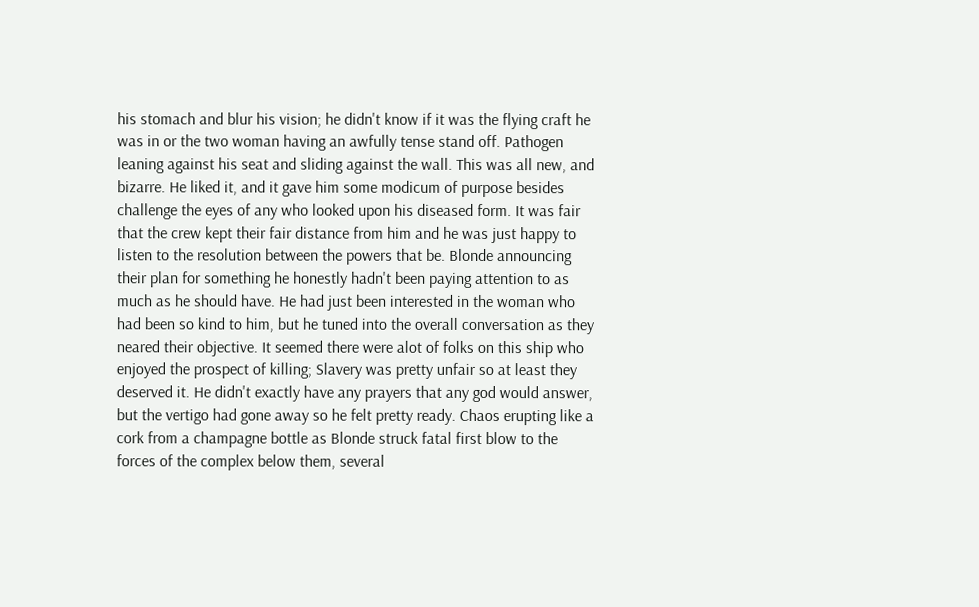his stomach and blur his vision; he didn't know if it was the flying craft he was in or the two woman having an awfully tense stand off. Pathogen leaning against his seat and sliding against the wall. This was all new, and bizarre. He liked it, and it gave him some modicum of purpose besides challenge the eyes of any who looked upon his diseased form. It was fair that the crew kept their fair distance from him and he was just happy to listen to the resolution between the powers that be. Blonde announcing their plan for something he honestly hadn't been paying attention to as much as he should have. He had just been interested in the woman who had been so kind to him, but he tuned into the overall conversation as they neared their objective. It seemed there were alot of folks on this ship who enjoyed the prospect of killing; Slavery was pretty unfair so at least they deserved it. He didn't exactly have any prayers that any god would answer, but the vertigo had gone away so he felt pretty ready. Chaos erupting like a cork from a champagne bottle as Blonde struck fatal first blow to the forces of the complex below them, several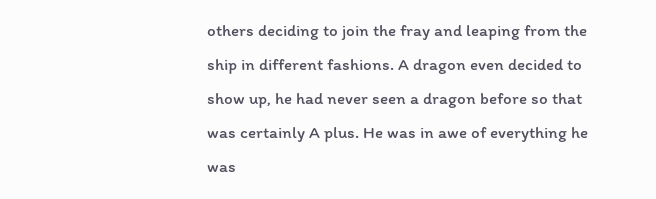others deciding to join the fray and leaping from the ship in different fashions. A dragon even decided to show up, he had never seen a dragon before so that was certainly A plus. He was in awe of everything he was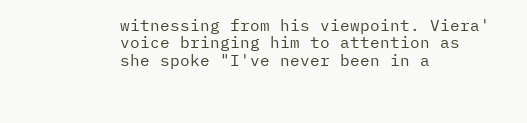witnessing from his viewpoint. Viera' voice bringing him to attention as she spoke "I've never been in a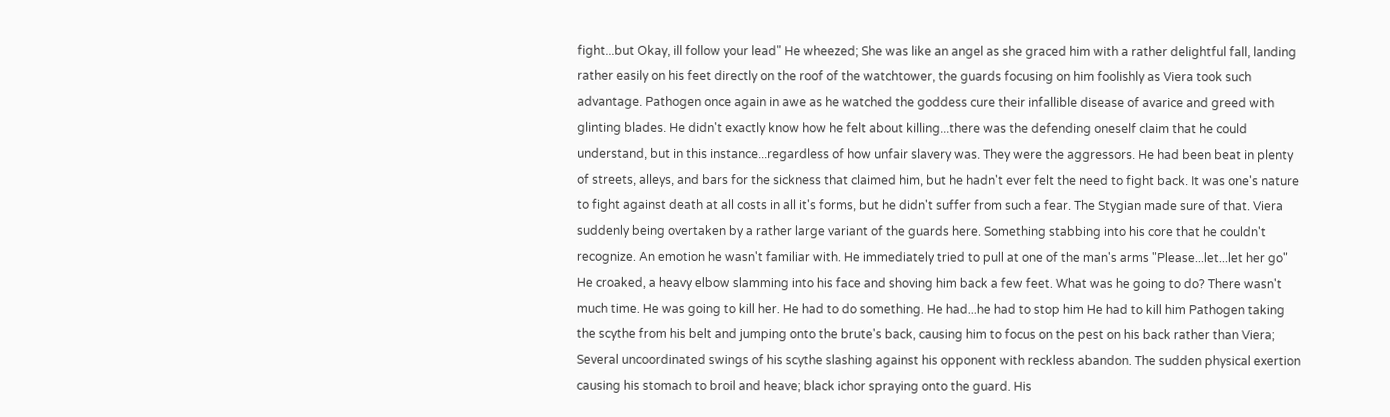fight...but Okay, ill follow your lead" He wheezed; She was like an angel as she graced him with a rather delightful fall, landing rather easily on his feet directly on the roof of the watchtower, the guards focusing on him foolishly as Viera took such advantage. Pathogen once again in awe as he watched the goddess cure their infallible disease of avarice and greed with glinting blades. He didn't exactly know how he felt about killing...there was the defending oneself claim that he could understand, but in this instance...regardless of how unfair slavery was. They were the aggressors. He had been beat in plenty of streets, alleys, and bars for the sickness that claimed him, but he hadn't ever felt the need to fight back. It was one's nature to fight against death at all costs in all it's forms, but he didn't suffer from such a fear. The Stygian made sure of that. Viera suddenly being overtaken by a rather large variant of the guards here. Something stabbing into his core that he couldn't recognize. An emotion he wasn't familiar with. He immediately tried to pull at one of the man's arms "Please...let...let her go" He croaked, a heavy elbow slamming into his face and shoving him back a few feet. What was he going to do? There wasn't much time. He was going to kill her. He had to do something. He had...he had to stop him He had to kill him Pathogen taking the scythe from his belt and jumping onto the brute's back, causing him to focus on the pest on his back rather than Viera; Several uncoordinated swings of his scythe slashing against his opponent with reckless abandon. The sudden physical exertion causing his stomach to broil and heave; black ichor spraying onto the guard. His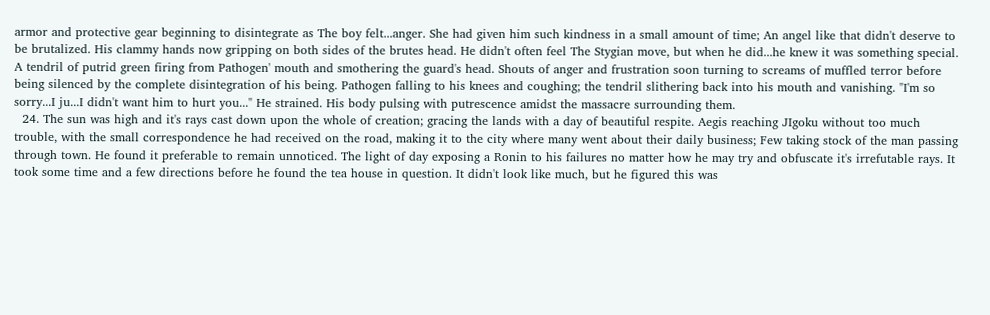armor and protective gear beginning to disintegrate as The boy felt...anger. She had given him such kindness in a small amount of time; An angel like that didn't deserve to be brutalized. His clammy hands now gripping on both sides of the brutes head. He didn't often feel The Stygian move, but when he did...he knew it was something special. A tendril of putrid green firing from Pathogen' mouth and smothering the guard's head. Shouts of anger and frustration soon turning to screams of muffled terror before being silenced by the complete disintegration of his being. Pathogen falling to his knees and coughing; the tendril slithering back into his mouth and vanishing. "I'm so sorry...I ju...I didn't want him to hurt you..." He strained. His body pulsing with putrescence amidst the massacre surrounding them.
  24. The sun was high and it's rays cast down upon the whole of creation; gracing the lands with a day of beautiful respite. Aegis reaching JIgoku without too much trouble, with the small correspondence he had received on the road, making it to the city where many went about their daily business; Few taking stock of the man passing through town. He found it preferable to remain unnoticed. The light of day exposing a Ronin to his failures no matter how he may try and obfuscate it's irrefutable rays. It took some time and a few directions before he found the tea house in question. It didn't look like much, but he figured this was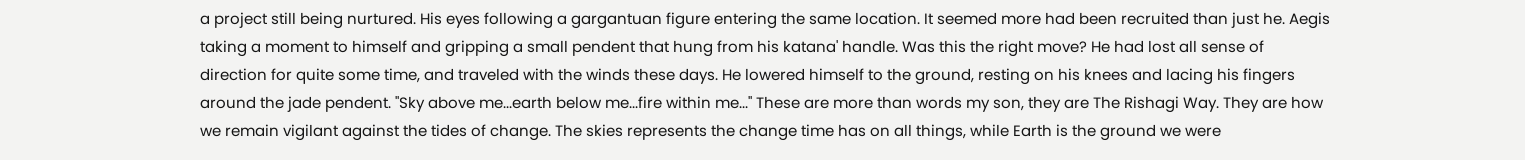a project still being nurtured. His eyes following a gargantuan figure entering the same location. It seemed more had been recruited than just he. Aegis taking a moment to himself and gripping a small pendent that hung from his katana' handle. Was this the right move? He had lost all sense of direction for quite some time, and traveled with the winds these days. He lowered himself to the ground, resting on his knees and lacing his fingers around the jade pendent. "Sky above me...earth below me...fire within me..." These are more than words my son, they are The Rishagi Way. They are how we remain vigilant against the tides of change. The skies represents the change time has on all things, while Earth is the ground we were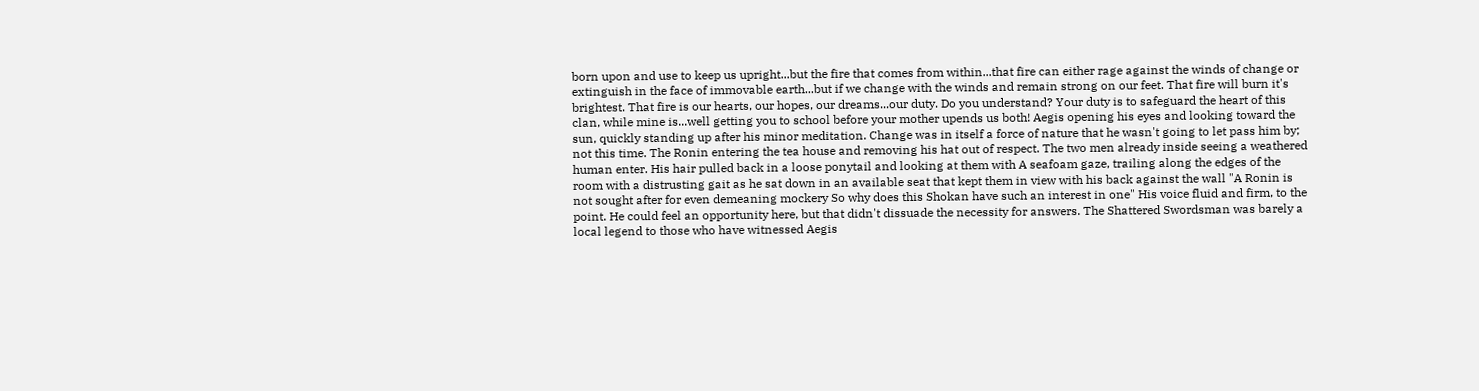born upon and use to keep us upright...but the fire that comes from within...that fire can either rage against the winds of change or extinguish in the face of immovable earth...but if we change with the winds and remain strong on our feet. That fire will burn it's brightest. That fire is our hearts, our hopes, our dreams...our duty. Do you understand? Your duty is to safeguard the heart of this clan, while mine is...well getting you to school before your mother upends us both! Aegis opening his eyes and looking toward the sun, quickly standing up after his minor meditation. Change was in itself a force of nature that he wasn't going to let pass him by; not this time. The Ronin entering the tea house and removing his hat out of respect. The two men already inside seeing a weathered human enter. His hair pulled back in a loose ponytail and looking at them with A seafoam gaze, trailing along the edges of the room with a distrusting gait as he sat down in an available seat that kept them in view with his back against the wall "A Ronin is not sought after for even demeaning mockery So why does this Shokan have such an interest in one" His voice fluid and firm, to the point. He could feel an opportunity here, but that didn't dissuade the necessity for answers. The Shattered Swordsman was barely a local legend to those who have witnessed Aegis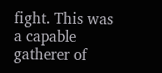fight. This was a capable gatherer of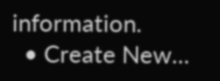information.
  • Create New...